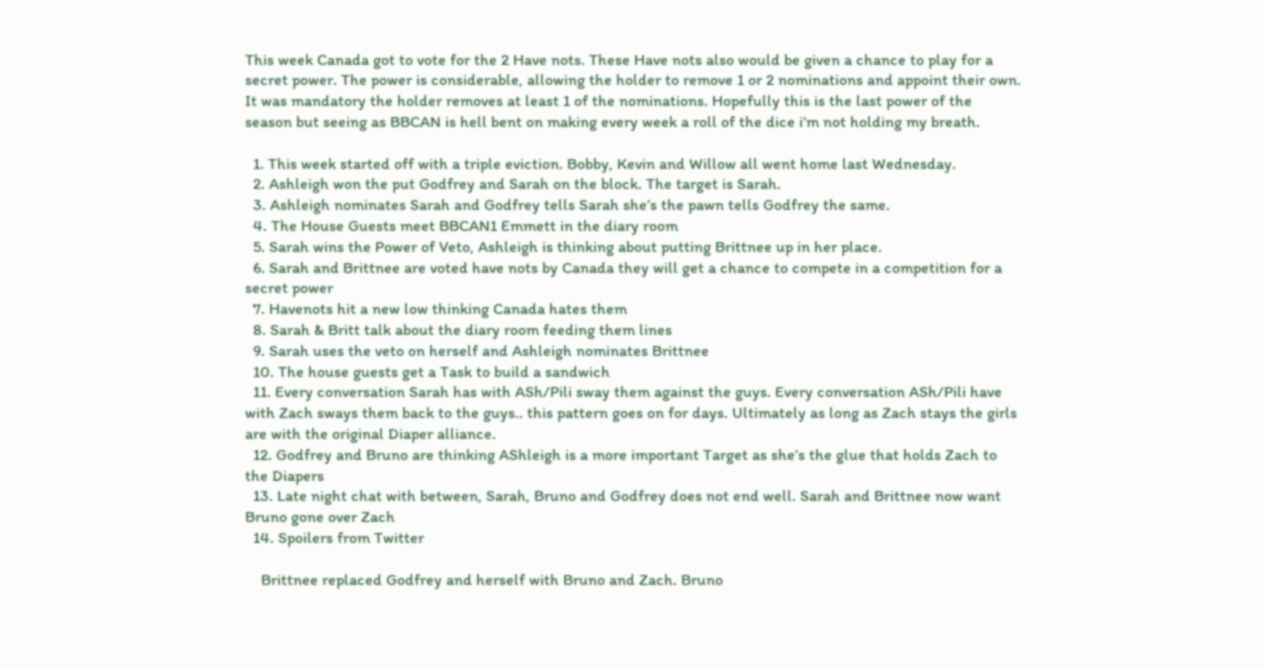This week Canada got to vote for the 2 Have nots. These Have nots also would be given a chance to play for a secret power. The power is considerable, allowing the holder to remove 1 or 2 nominations and appoint their own. It was mandatory the holder removes at least 1 of the nominations. Hopefully this is the last power of the season but seeing as BBCAN is hell bent on making every week a roll of the dice i’m not holding my breath.

  1. This week started off with a triple eviction. Bobby, Kevin and Willow all went home last Wednesday.
  2. Ashleigh won the put Godfrey and Sarah on the block. The target is Sarah.
  3. Ashleigh nominates Sarah and Godfrey tells Sarah she’s the pawn tells Godfrey the same.
  4. The House Guests meet BBCAN1 Emmett in the diary room
  5. Sarah wins the Power of Veto, Ashleigh is thinking about putting Brittnee up in her place.
  6. Sarah and Brittnee are voted have nots by Canada they will get a chance to compete in a competition for a secret power
  7. Havenots hit a new low thinking Canada hates them
  8. Sarah & Britt talk about the diary room feeding them lines
  9. Sarah uses the veto on herself and Ashleigh nominates Brittnee
  10. The house guests get a Task to build a sandwich
  11. Every conversation Sarah has with ASh/Pili sway them against the guys. Every conversation ASh/Pili have with Zach sways them back to the guys.. this pattern goes on for days. Ultimately as long as Zach stays the girls are with the original Diaper alliance.
  12. Godfrey and Bruno are thinking AShleigh is a more important Target as she’s the glue that holds Zach to the Diapers
  13. Late night chat with between, Sarah, Bruno and Godfrey does not end well. Sarah and Brittnee now want Bruno gone over Zach
  14. Spoilers from Twitter

    Brittnee replaced Godfrey and herself with Bruno and Zach. Bruno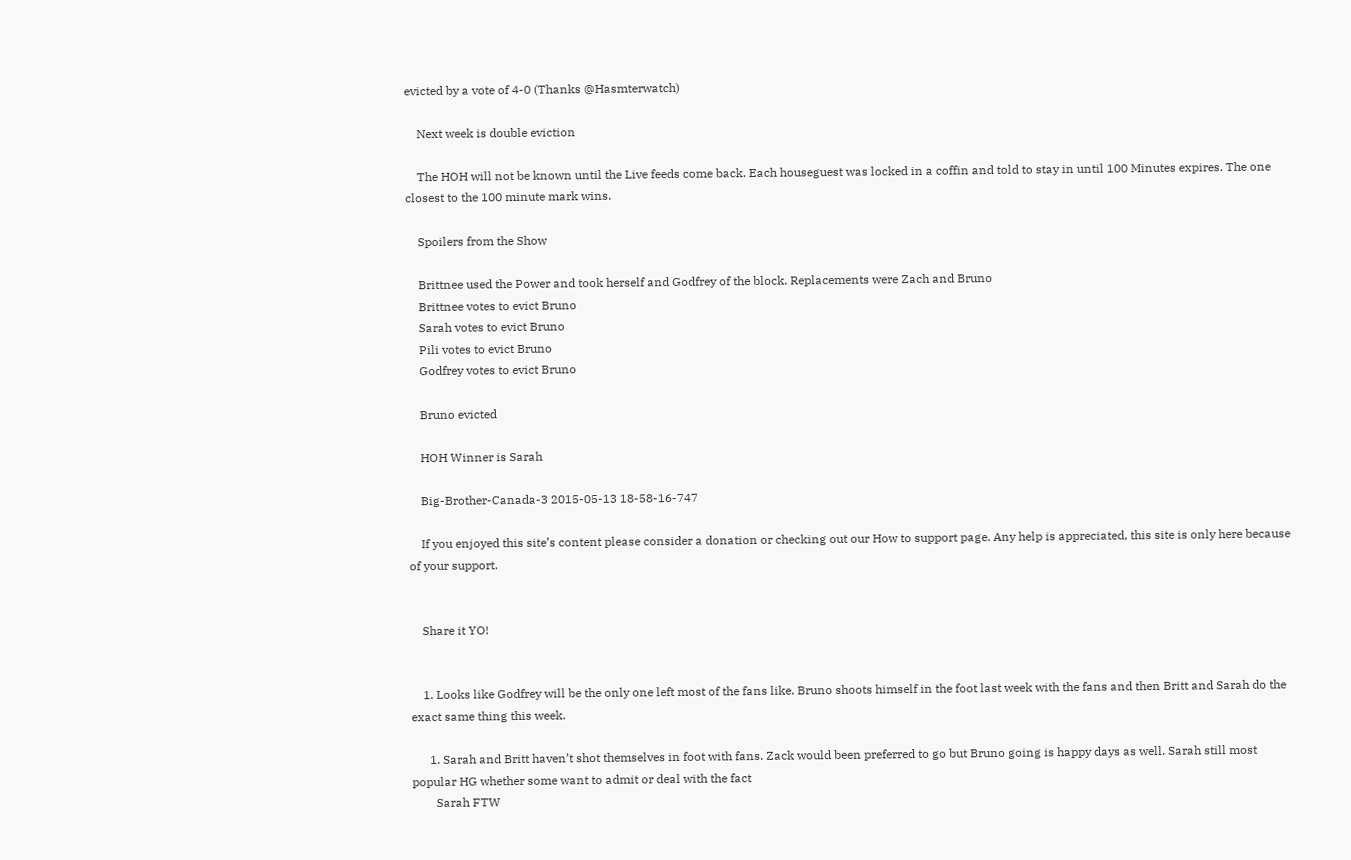evicted by a vote of 4-0 (Thanks @Hasmterwatch)

    Next week is double eviction

    The HOH will not be known until the Live feeds come back. Each houseguest was locked in a coffin and told to stay in until 100 Minutes expires. The one closest to the 100 minute mark wins.

    Spoilers from the Show

    Brittnee used the Power and took herself and Godfrey of the block. Replacements were Zach and Bruno
    Brittnee votes to evict Bruno
    Sarah votes to evict Bruno
    Pili votes to evict Bruno
    Godfrey votes to evict Bruno

    Bruno evicted

    HOH Winner is Sarah

    Big-Brother-Canada-3 2015-05-13 18-58-16-747

    If you enjoyed this site’s content please consider a donation or checking out our How to support page. Any help is appreciated, this site is only here because of your support.


    Share it YO!


    1. Looks like Godfrey will be the only one left most of the fans like. Bruno shoots himself in the foot last week with the fans and then Britt and Sarah do the exact same thing this week.

      1. Sarah and Britt haven’t shot themselves in foot with fans. Zack would been preferred to go but Bruno going is happy days as well. Sarah still most popular HG whether some want to admit or deal with the fact
        Sarah FTW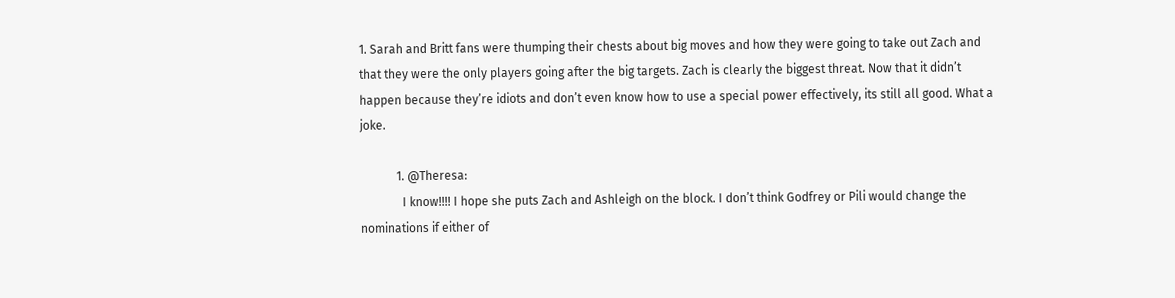1. Sarah and Britt fans were thumping their chests about big moves and how they were going to take out Zach and that they were the only players going after the big targets. Zach is clearly the biggest threat. Now that it didn’t happen because they’re idiots and don’t even know how to use a special power effectively, its still all good. What a joke.

            1. @Theresa:
              I know!!!! I hope she puts Zach and Ashleigh on the block. I don’t think Godfrey or Pili would change the nominations if either of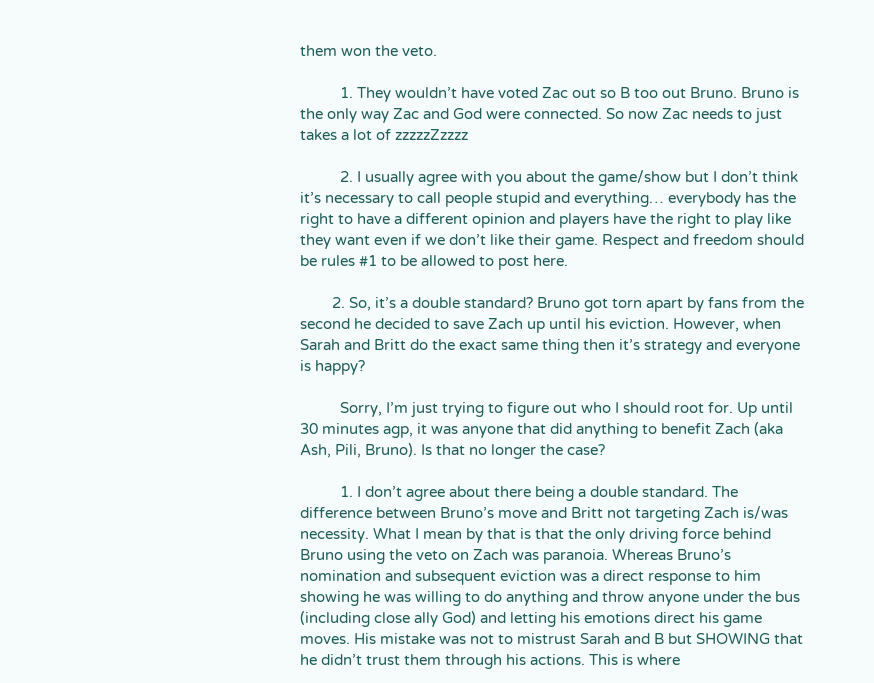them won the veto.

          1. They wouldn’t have voted Zac out so B too out Bruno. Bruno is the only way Zac and God were connected. So now Zac needs to just takes a lot of zzzzzZzzzz

          2. I usually agree with you about the game/show but I don’t think it’s necessary to call people stupid and everything… everybody has the right to have a different opinion and players have the right to play like they want even if we don’t like their game. Respect and freedom should be rules #1 to be allowed to post here.

        2. So, it’s a double standard? Bruno got torn apart by fans from the second he decided to save Zach up until his eviction. However, when Sarah and Britt do the exact same thing then it’s strategy and everyone is happy?

          Sorry, I’m just trying to figure out who I should root for. Up until 30 minutes agp, it was anyone that did anything to benefit Zach (aka Ash, Pili, Bruno). Is that no longer the case?

          1. I don’t agree about there being a double standard. The difference between Bruno’s move and Britt not targeting Zach is/was necessity. What I mean by that is that the only driving force behind Bruno using the veto on Zach was paranoia. Whereas Bruno’s nomination and subsequent eviction was a direct response to him showing he was willing to do anything and throw anyone under the bus (including close ally God) and letting his emotions direct his game moves. His mistake was not to mistrust Sarah and B but SHOWING that he didn’t trust them through his actions. This is where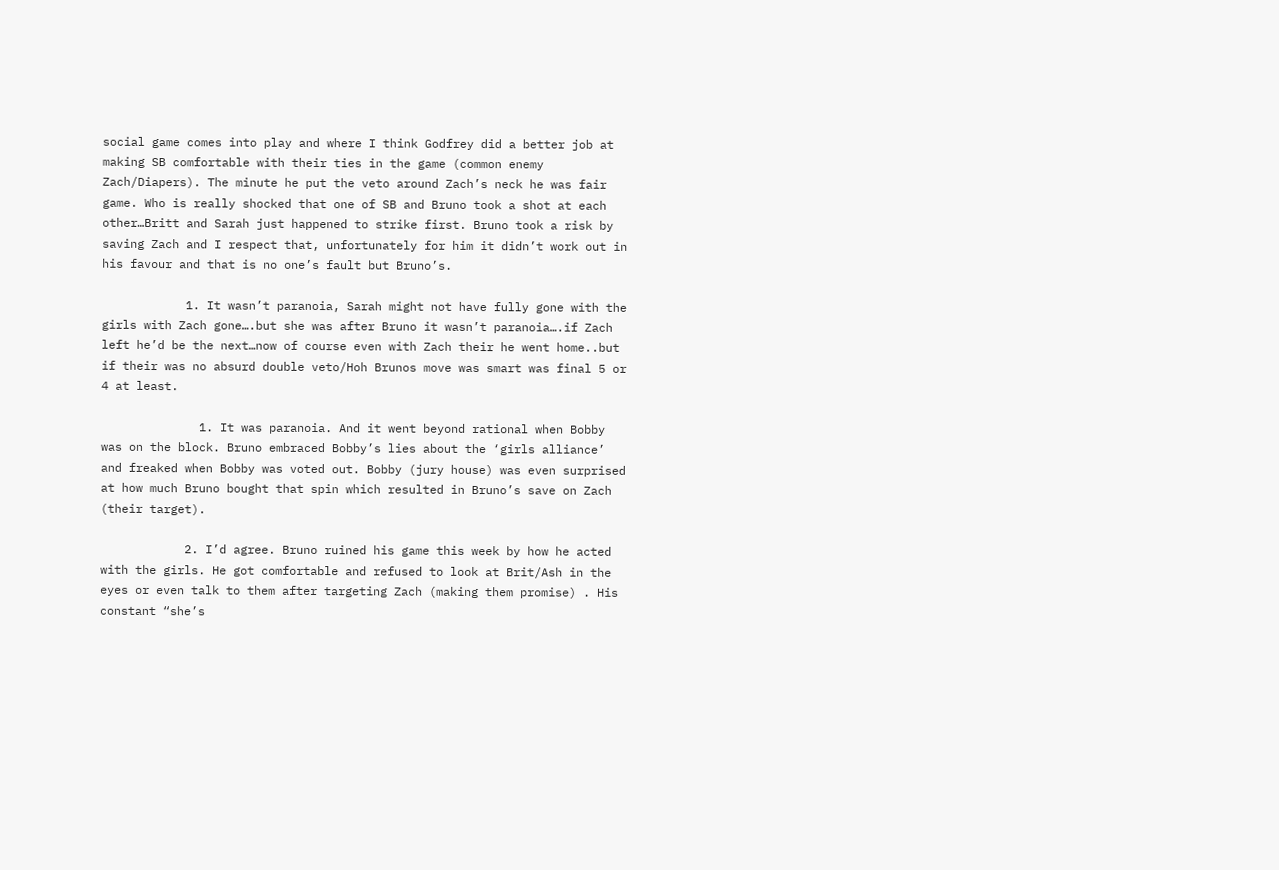social game comes into play and where I think Godfrey did a better job at making SB comfortable with their ties in the game (common enemy Zach/Diapers). The minute he put the veto around Zach’s neck he was fair game. Who is really shocked that one of SB and Bruno took a shot at each other…Britt and Sarah just happened to strike first. Bruno took a risk by saving Zach and I respect that, unfortunately for him it didn’t work out in his favour and that is no one’s fault but Bruno’s.

            1. It wasn’t paranoia, Sarah might not have fully gone with the girls with Zach gone….but she was after Bruno it wasn’t paranoia….if Zach left he’d be the next…now of course even with Zach their he went home..but if their was no absurd double veto/Hoh Brunos move was smart was final 5 or 4 at least.

              1. It was paranoia. And it went beyond rational when Bobby was on the block. Bruno embraced Bobby’s lies about the ‘girls alliance’ and freaked when Bobby was voted out. Bobby (jury house) was even surprised at how much Bruno bought that spin which resulted in Bruno’s save on Zach (their target).

            2. I’d agree. Bruno ruined his game this week by how he acted with the girls. He got comfortable and refused to look at Brit/Ash in the eyes or even talk to them after targeting Zach (making them promise) . His constant “she’s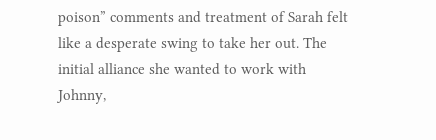poison” comments and treatment of Sarah felt like a desperate swing to take her out. The initial alliance she wanted to work with Johnny,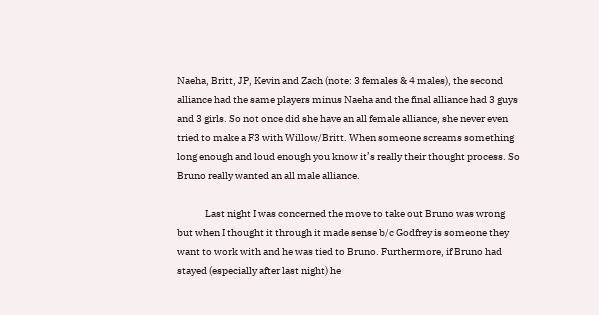Naeha, Britt, JP, Kevin and Zach (note: 3 females & 4 males), the second alliance had the same players minus Naeha and the final alliance had 3 guys and 3 girls. So not once did she have an all female alliance, she never even tried to make a F3 with Willow/Britt. When someone screams something long enough and loud enough you know it’s really their thought process. So Bruno really wanted an all male alliance.

              Last night I was concerned the move to take out Bruno was wrong but when I thought it through it made sense b/c Godfrey is someone they want to work with and he was tied to Bruno. Furthermore, if Bruno had stayed (especially after last night) he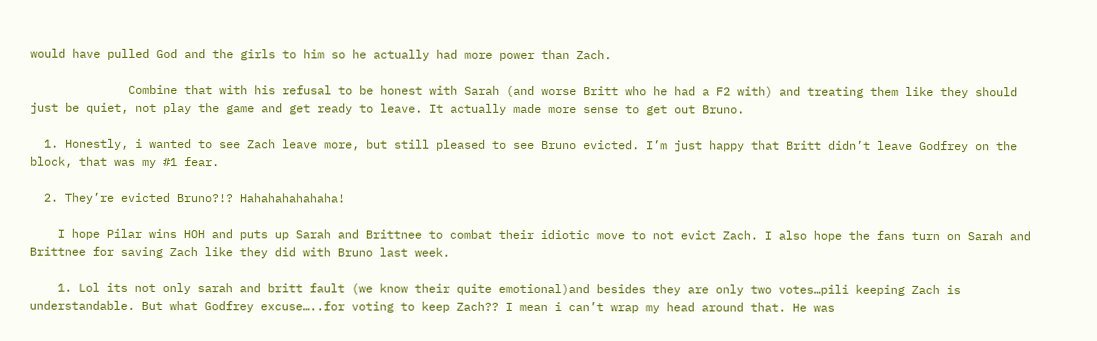would have pulled God and the girls to him so he actually had more power than Zach.

              Combine that with his refusal to be honest with Sarah (and worse Britt who he had a F2 with) and treating them like they should just be quiet, not play the game and get ready to leave. It actually made more sense to get out Bruno.

  1. Honestly, i wanted to see Zach leave more, but still pleased to see Bruno evicted. I’m just happy that Britt didn’t leave Godfrey on the block, that was my #1 fear.

  2. They’re evicted Bruno?!? Hahahahahahaha!

    I hope Pilar wins HOH and puts up Sarah and Brittnee to combat their idiotic move to not evict Zach. I also hope the fans turn on Sarah and Brittnee for saving Zach like they did with Bruno last week.

    1. Lol its not only sarah and britt fault (we know their quite emotional)and besides they are only two votes…pili keeping Zach is understandable. But what Godfrey excuse…..for voting to keep Zach?? I mean i can’t wrap my head around that. He was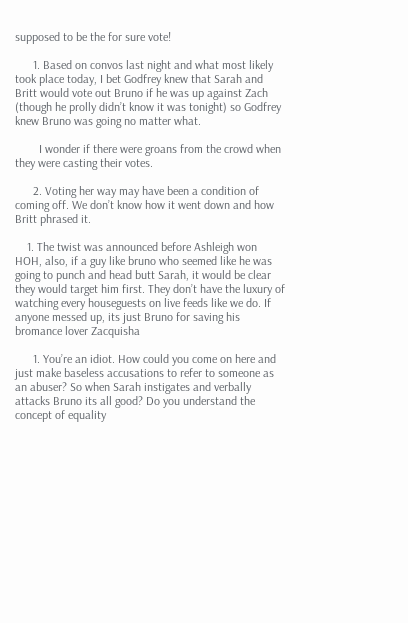supposed to be the for sure vote!

      1. Based on convos last night and what most likely took place today, I bet Godfrey knew that Sarah and Britt would vote out Bruno if he was up against Zach (though he prolly didn’t know it was tonight) so Godfrey knew Bruno was going no matter what.

        I wonder if there were groans from the crowd when they were casting their votes.

      2. Voting her way may have been a condition of coming off. We don’t know how it went down and how Britt phrased it.

    1. The twist was announced before Ashleigh won HOH, also, if a guy like bruno who seemed like he was going to punch and head butt Sarah, it would be clear they would target him first. They don’t have the luxury of watching every houseguests on live feeds like we do. If anyone messed up, its just Bruno for saving his bromance lover Zacquisha

      1. You’re an idiot. How could you come on here and just make baseless accusations to refer to someone as an abuser? So when Sarah instigates and verbally attacks Bruno its all good? Do you understand the concept of equality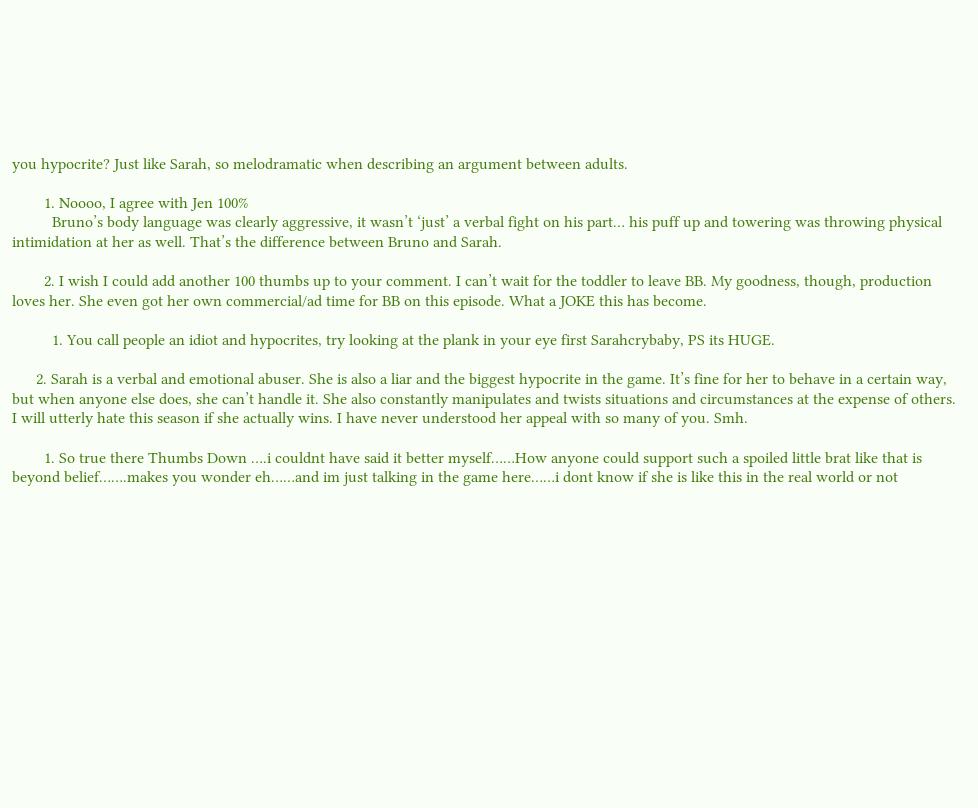you hypocrite? Just like Sarah, so melodramatic when describing an argument between adults.

        1. Noooo, I agree with Jen 100%
          Bruno’s body language was clearly aggressive, it wasn’t ‘just’ a verbal fight on his part… his puff up and towering was throwing physical intimidation at her as well. That’s the difference between Bruno and Sarah.

        2. I wish I could add another 100 thumbs up to your comment. I can’t wait for the toddler to leave BB. My goodness, though, production loves her. She even got her own commercial/ad time for BB on this episode. What a JOKE this has become.

          1. You call people an idiot and hypocrites, try looking at the plank in your eye first Sarahcrybaby, PS its HUGE.

      2. Sarah is a verbal and emotional abuser. She is also a liar and the biggest hypocrite in the game. It’s fine for her to behave in a certain way, but when anyone else does, she can’t handle it. She also constantly manipulates and twists situations and circumstances at the expense of others. I will utterly hate this season if she actually wins. I have never understood her appeal with so many of you. Smh.

        1. So true there Thumbs Down ….i couldnt have said it better myself……How anyone could support such a spoiled little brat like that is beyond belief…….makes you wonder eh……and im just talking in the game here……i dont know if she is like this in the real world or not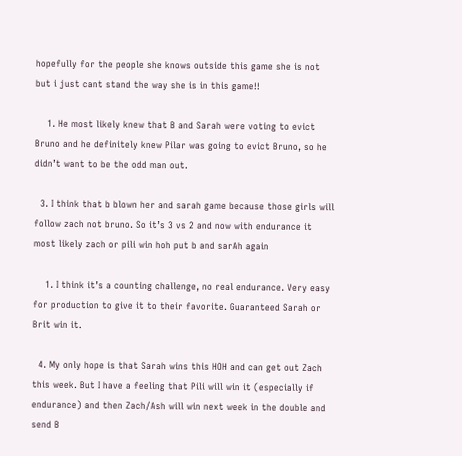hopefully for the people she knows outside this game she is not but i just cant stand the way she is in this game!!

    1. He most likely knew that B and Sarah were voting to evict Bruno and he definitely knew Pilar was going to evict Bruno, so he didn’t want to be the odd man out.

  3. I think that b blown her and sarah game because those girls will follow zach not bruno. So it’s 3 vs 2 and now with endurance it most likely zach or pili win hoh put b and sarAh again

    1. I think it’s a counting challenge, no real endurance. Very easy for production to give it to their favorite. Guaranteed Sarah or Brit win it.

  4. My only hope is that Sarah wins this HOH and can get out Zach this week. But I have a feeling that Pili will win it (especially if endurance) and then Zach/Ash will win next week in the double and send B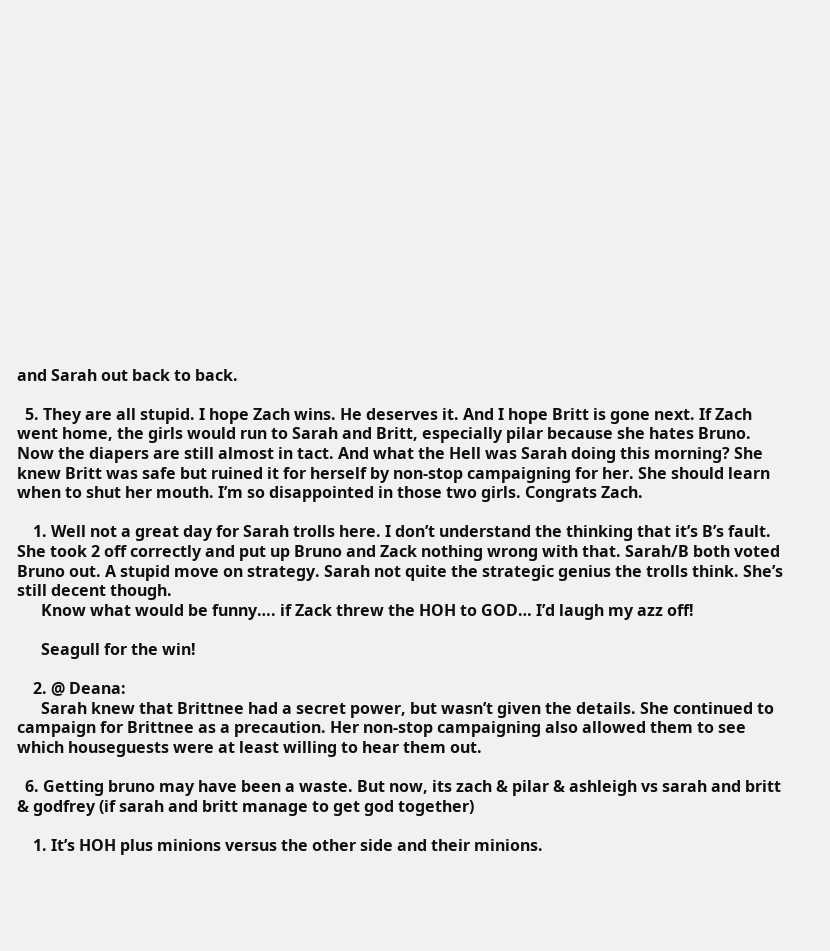and Sarah out back to back.

  5. They are all stupid. I hope Zach wins. He deserves it. And I hope Britt is gone next. If Zach went home, the girls would run to Sarah and Britt, especially pilar because she hates Bruno. Now the diapers are still almost in tact. And what the Hell was Sarah doing this morning? She knew Britt was safe but ruined it for herself by non-stop campaigning for her. She should learn when to shut her mouth. I’m so disappointed in those two girls. Congrats Zach.

    1. Well not a great day for Sarah trolls here. I don’t understand the thinking that it’s B’s fault. She took 2 off correctly and put up Bruno and Zack nothing wrong with that. Sarah/B both voted Bruno out. A stupid move on strategy. Sarah not quite the strategic genius the trolls think. She’s still decent though.
      Know what would be funny…. if Zack threw the HOH to GOD… I’d laugh my azz off!

      Seagull for the win!

    2. @ Deana:
      Sarah knew that Brittnee had a secret power, but wasn’t given the details. She continued to campaign for Brittnee as a precaution. Her non-stop campaigning also allowed them to see which houseguests were at least willing to hear them out.

  6. Getting bruno may have been a waste. But now, its zach & pilar & ashleigh vs sarah and britt & godfrey (if sarah and britt manage to get god together)

    1. It’s HOH plus minions versus the other side and their minions.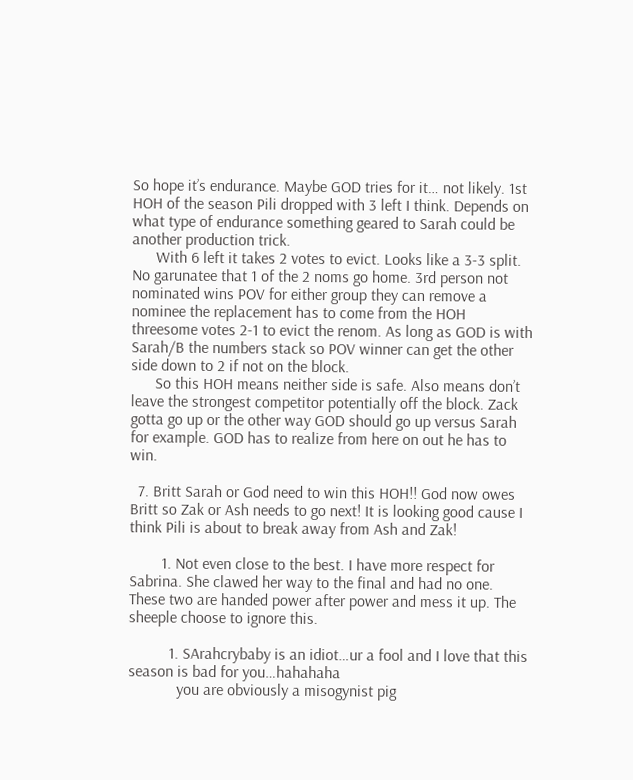So hope it’s endurance. Maybe GOD tries for it… not likely. 1st HOH of the season Pili dropped with 3 left I think. Depends on what type of endurance something geared to Sarah could be another production trick.
      With 6 left it takes 2 votes to evict. Looks like a 3-3 split. No garunatee that 1 of the 2 noms go home. 3rd person not nominated wins POV for either group they can remove a nominee the replacement has to come from the HOH threesome votes 2-1 to evict the renom. As long as GOD is with Sarah/B the numbers stack so POV winner can get the other side down to 2 if not on the block.
      So this HOH means neither side is safe. Also means don’t leave the strongest competitor potentially off the block. Zack gotta go up or the other way GOD should go up versus Sarah for example. GOD has to realize from here on out he has to win.

  7. Britt Sarah or God need to win this HOH!! God now owes Britt so Zak or Ash needs to go next! It is looking good cause I think Pili is about to break away from Ash and Zak!

        1. Not even close to the best. I have more respect for Sabrina. She clawed her way to the final and had no one. These two are handed power after power and mess it up. The sheeple choose to ignore this.

          1. SArahcrybaby is an idiot…ur a fool and I love that this season is bad for you…hahahaha
            you are obviously a misogynist pig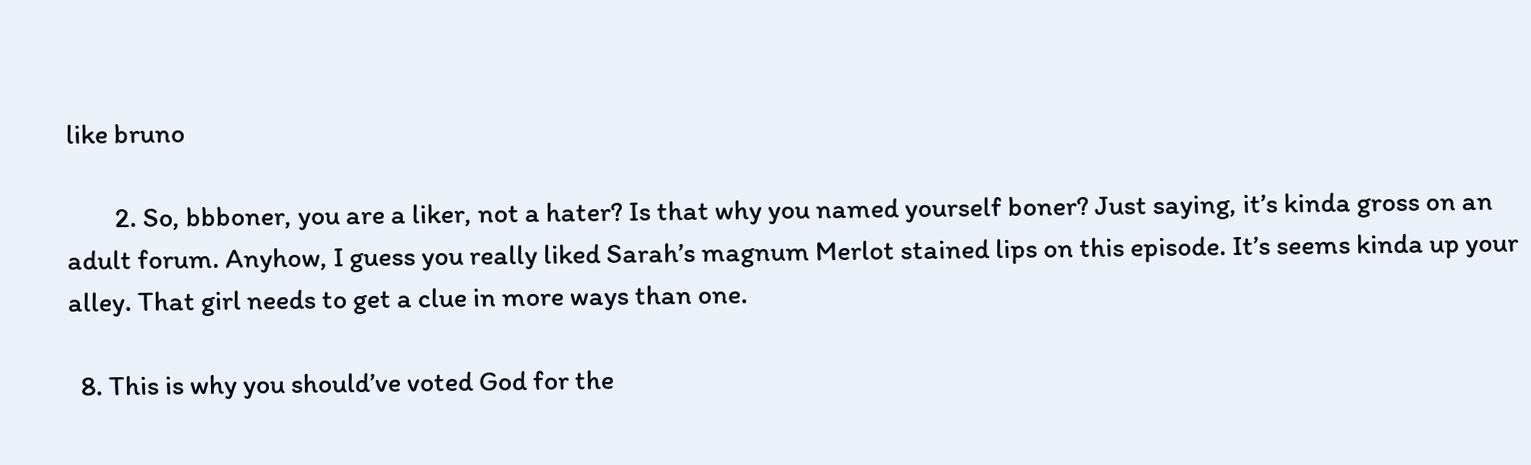like bruno

        2. So, bbboner, you are a liker, not a hater? Is that why you named yourself boner? Just saying, it’s kinda gross on an adult forum. Anyhow, I guess you really liked Sarah’s magnum Merlot stained lips on this episode. It’s seems kinda up your alley. That girl needs to get a clue in more ways than one.

  8. This is why you should’ve voted God for the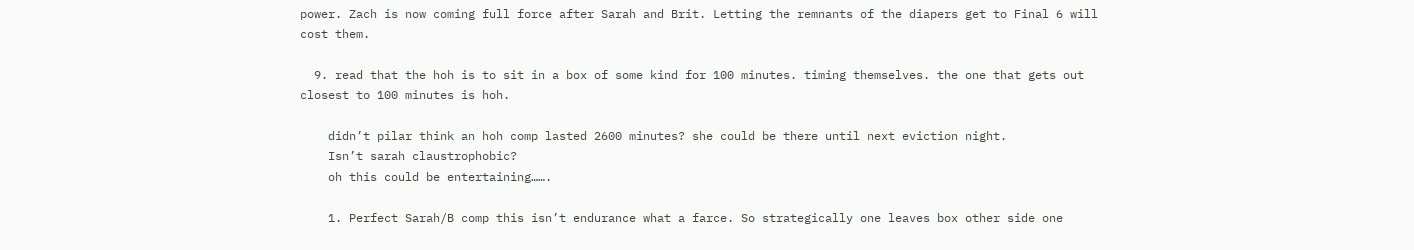power. Zach is now coming full force after Sarah and Brit. Letting the remnants of the diapers get to Final 6 will cost them.

  9. read that the hoh is to sit in a box of some kind for 100 minutes. timing themselves. the one that gets out closest to 100 minutes is hoh.

    didn’t pilar think an hoh comp lasted 2600 minutes? she could be there until next eviction night.
    Isn’t sarah claustrophobic?
    oh this could be entertaining…….

    1. Perfect Sarah/B comp this isn’t endurance what a farce. So strategically one leaves box other side one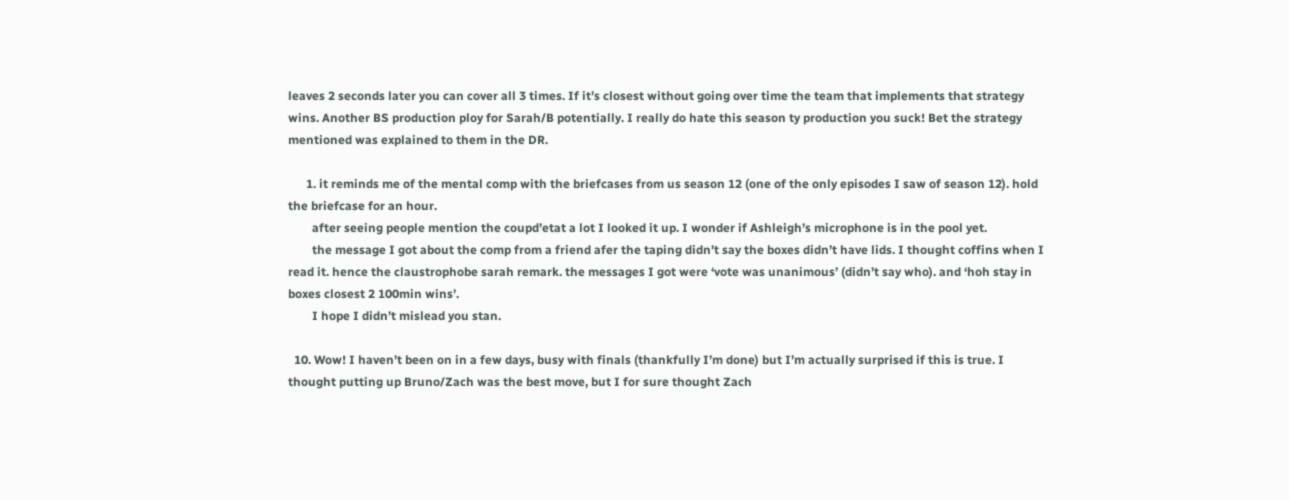leaves 2 seconds later you can cover all 3 times. If it’s closest without going over time the team that implements that strategy wins. Another BS production ploy for Sarah/B potentially. I really do hate this season ty production you suck! Bet the strategy mentioned was explained to them in the DR.

      1. it reminds me of the mental comp with the briefcases from us season 12 (one of the only episodes I saw of season 12). hold the briefcase for an hour.
        after seeing people mention the coupd’etat a lot I looked it up. I wonder if Ashleigh’s microphone is in the pool yet.
        the message I got about the comp from a friend afer the taping didn’t say the boxes didn’t have lids. I thought coffins when I read it. hence the claustrophobe sarah remark. the messages I got were ‘vote was unanimous’ (didn’t say who). and ‘hoh stay in boxes closest 2 100min wins’.
        I hope I didn’t mislead you stan.

  10. Wow! I haven’t been on in a few days, busy with finals (thankfully I’m done) but I’m actually surprised if this is true. I thought putting up Bruno/Zach was the best move, but I for sure thought Zach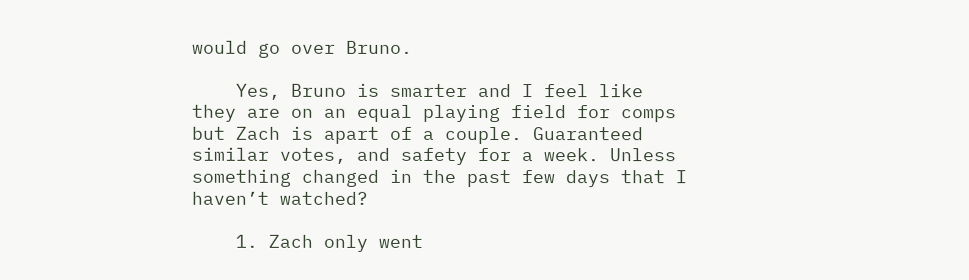would go over Bruno.

    Yes, Bruno is smarter and I feel like they are on an equal playing field for comps but Zach is apart of a couple. Guaranteed similar votes, and safety for a week. Unless something changed in the past few days that I haven’t watched?

    1. Zach only went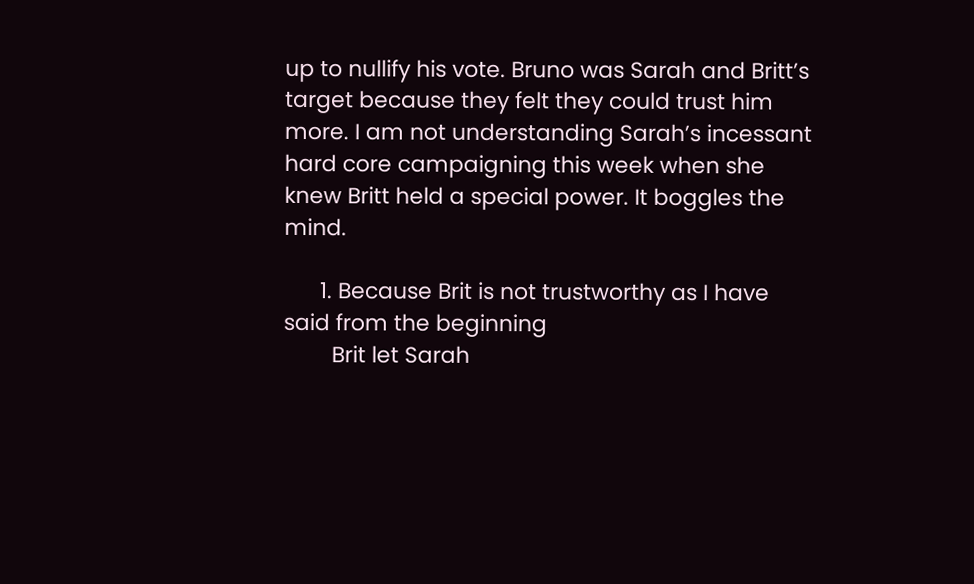up to nullify his vote. Bruno was Sarah and Britt’s target because they felt they could trust him more. I am not understanding Sarah’s incessant hard core campaigning this week when she knew Britt held a special power. It boggles the mind.

      1. Because Brit is not trustworthy as I have said from the beginning
        Brit let Sarah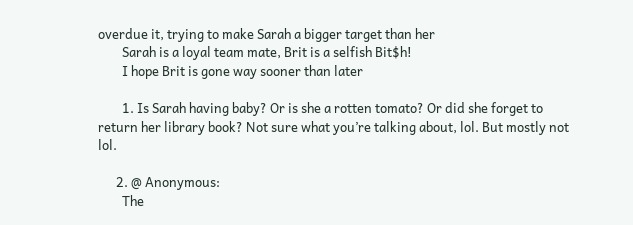overdue it, trying to make Sarah a bigger target than her
        Sarah is a loyal team mate, Brit is a selfish Bit$h!
        I hope Brit is gone way sooner than later

        1. Is Sarah having baby? Or is she a rotten tomato? Or did she forget to return her library book? Not sure what you’re talking about, lol. But mostly not lol.

      2. @ Anonymous:
        The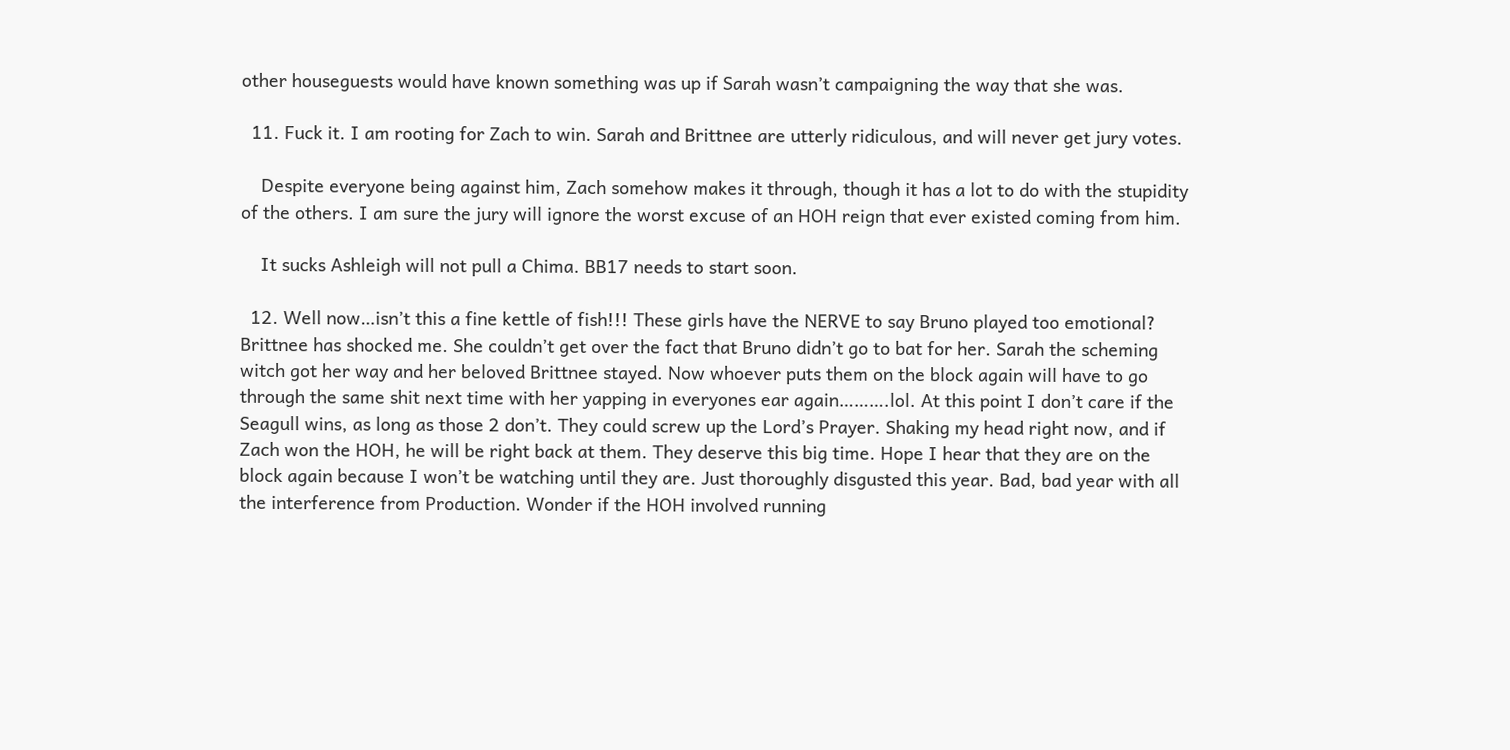other houseguests would have known something was up if Sarah wasn’t campaigning the way that she was.

  11. Fuck it. I am rooting for Zach to win. Sarah and Brittnee are utterly ridiculous, and will never get jury votes.

    Despite everyone being against him, Zach somehow makes it through, though it has a lot to do with the stupidity of the others. I am sure the jury will ignore the worst excuse of an HOH reign that ever existed coming from him.

    It sucks Ashleigh will not pull a Chima. BB17 needs to start soon.

  12. Well now…isn’t this a fine kettle of fish!!! These girls have the NERVE to say Bruno played too emotional? Brittnee has shocked me. She couldn’t get over the fact that Bruno didn’t go to bat for her. Sarah the scheming witch got her way and her beloved Brittnee stayed. Now whoever puts them on the block again will have to go through the same shit next time with her yapping in everyones ear again……….lol. At this point I don’t care if the Seagull wins, as long as those 2 don’t. They could screw up the Lord’s Prayer. Shaking my head right now, and if Zach won the HOH, he will be right back at them. They deserve this big time. Hope I hear that they are on the block again because I won’t be watching until they are. Just thoroughly disgusted this year. Bad, bad year with all the interference from Production. Wonder if the HOH involved running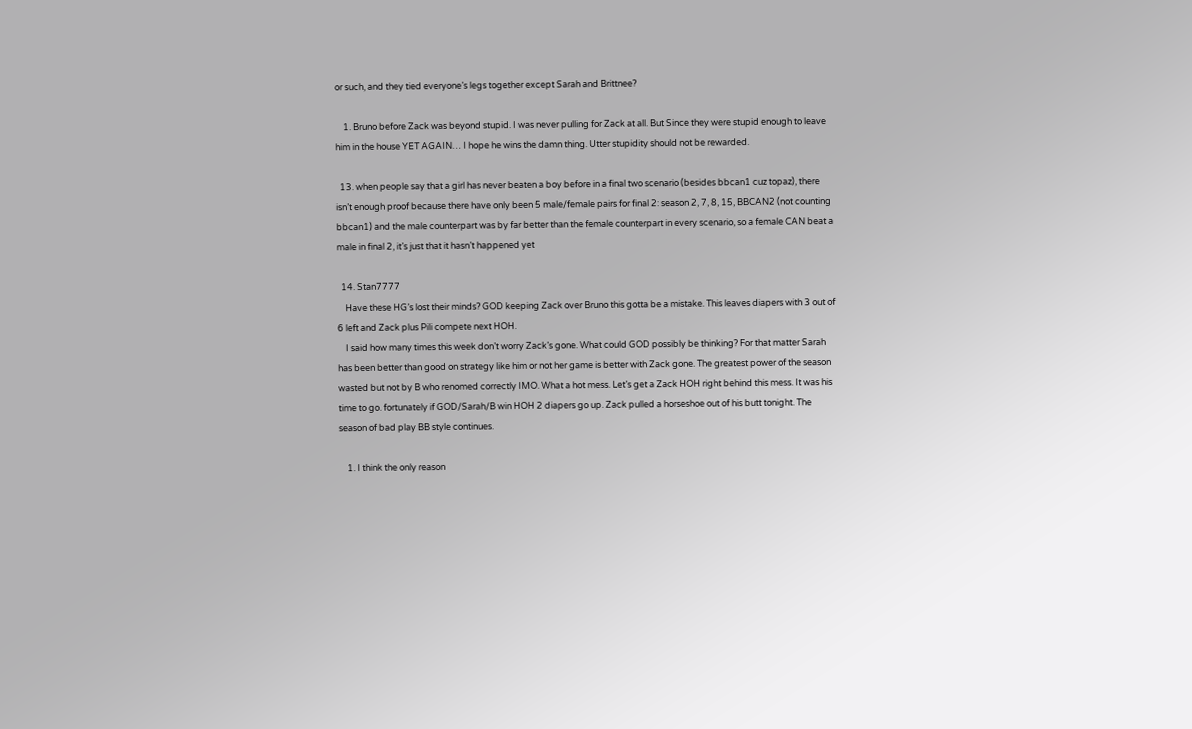or such, and they tied everyone’s legs together except Sarah and Brittnee?

    1. Bruno before Zack was beyond stupid. I was never pulling for Zack at all. But Since they were stupid enough to leave him in the house YET AGAIN… I hope he wins the damn thing. Utter stupidity should not be rewarded.

  13. when people say that a girl has never beaten a boy before in a final two scenario (besides bbcan1 cuz topaz), there isn’t enough proof because there have only been 5 male/female pairs for final 2: season 2, 7, 8, 15, BBCAN2 (not counting bbcan1) and the male counterpart was by far better than the female counterpart in every scenario, so a female CAN beat a male in final 2, it’s just that it hasn’t happened yet

  14. Stan7777
    Have these HG’s lost their minds? GOD keeping Zack over Bruno this gotta be a mistake. This leaves diapers with 3 out of 6 left and Zack plus Pili compete next HOH.
    I said how many times this week don’t worry Zack’s gone. What could GOD possibly be thinking? For that matter Sarah has been better than good on strategy like him or not her game is better with Zack gone. The greatest power of the season wasted but not by B who renomed correctly IMO. What a hot mess. Let’s get a Zack HOH right behind this mess. It was his time to go. fortunately if GOD/Sarah/B win HOH 2 diapers go up. Zack pulled a horseshoe out of his butt tonight. The season of bad play BB style continues.

    1. I think the only reason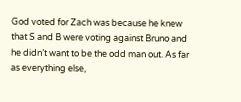God voted for Zach was because he knew that S and B were voting against Bruno and he didn’t want to be the odd man out. As far as everything else,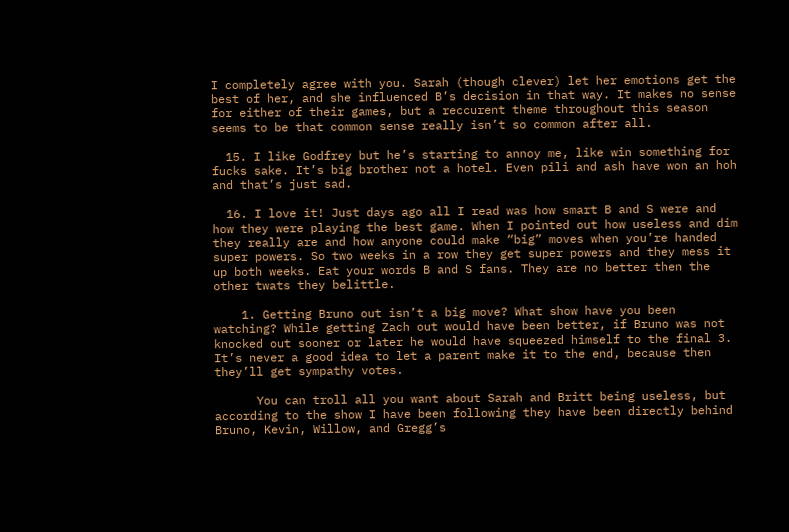I completely agree with you. Sarah (though clever) let her emotions get the best of her, and she influenced B’s decision in that way. It makes no sense for either of their games, but a reccurent theme throughout this season seems to be that common sense really isn’t so common after all.

  15. I like Godfrey but he’s starting to annoy me, like win something for fucks sake. It’s big brother not a hotel. Even pili and ash have won an hoh and that’s just sad.

  16. I love it! Just days ago all I read was how smart B and S were and how they were playing the best game. When I pointed out how useless and dim they really are and how anyone could make “big” moves when you’re handed super powers. So two weeks in a row they get super powers and they mess it up both weeks. Eat your words B and S fans. They are no better then the other twats they belittle.

    1. Getting Bruno out isn’t a big move? What show have you been watching? While getting Zach out would have been better, if Bruno was not knocked out sooner or later he would have squeezed himself to the final 3. It’s never a good idea to let a parent make it to the end, because then they’ll get sympathy votes.

      You can troll all you want about Sarah and Britt being useless, but according to the show I have been following they have been directly behind Bruno, Kevin, Willow, and Gregg’s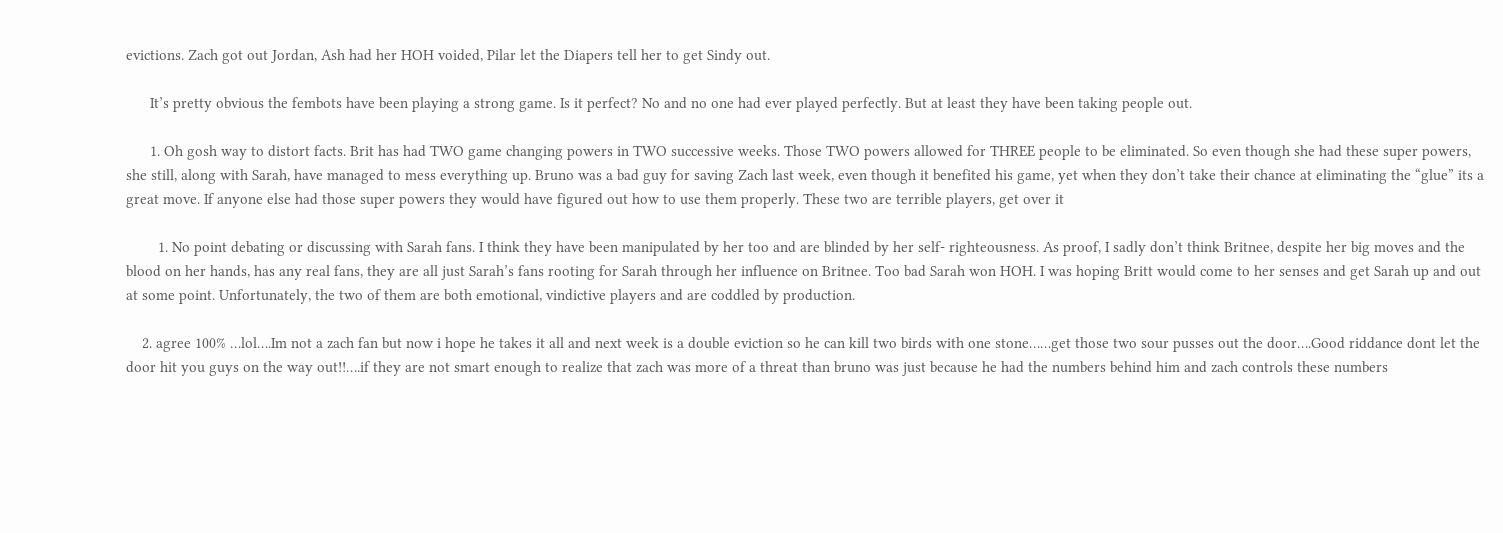evictions. Zach got out Jordan, Ash had her HOH voided, Pilar let the Diapers tell her to get Sindy out.

      It’s pretty obvious the fembots have been playing a strong game. Is it perfect? No and no one had ever played perfectly. But at least they have been taking people out.

      1. Oh gosh way to distort facts. Brit has had TWO game changing powers in TWO successive weeks. Those TWO powers allowed for THREE people to be eliminated. So even though she had these super powers, she still, along with Sarah, have managed to mess everything up. Bruno was a bad guy for saving Zach last week, even though it benefited his game, yet when they don’t take their chance at eliminating the “glue” its a great move. If anyone else had those super powers they would have figured out how to use them properly. These two are terrible players, get over it

        1. No point debating or discussing with Sarah fans. I think they have been manipulated by her too and are blinded by her self- righteousness. As proof, I sadly don’t think Britnee, despite her big moves and the blood on her hands, has any real fans, they are all just Sarah’s fans rooting for Sarah through her influence on Britnee. Too bad Sarah won HOH. I was hoping Britt would come to her senses and get Sarah up and out at some point. Unfortunately, the two of them are both emotional, vindictive players and are coddled by production.

    2. agree 100% …lol….Im not a zach fan but now i hope he takes it all and next week is a double eviction so he can kill two birds with one stone……get those two sour pusses out the door….Good riddance dont let the door hit you guys on the way out!!….if they are not smart enough to realize that zach was more of a threat than bruno was just because he had the numbers behind him and zach controls these numbers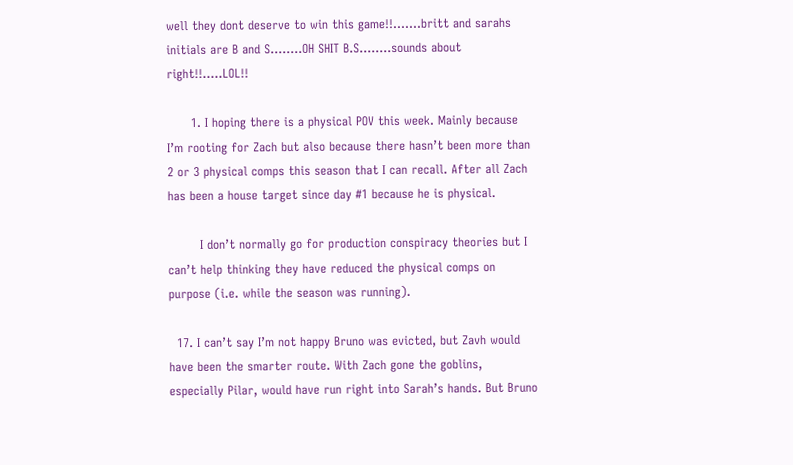well they dont deserve to win this game!!…….britt and sarahs initials are B and S……..OH SHIT B.S……..sounds about right!!…..LOL!!

      1. I hoping there is a physical POV this week. Mainly because I’m rooting for Zach but also because there hasn’t been more than 2 or 3 physical comps this season that I can recall. After all Zach has been a house target since day #1 because he is physical.

        I don’t normally go for production conspiracy theories but I can’t help thinking they have reduced the physical comps on purpose (i.e. while the season was running).

  17. I can’t say I’m not happy Bruno was evicted, but Zavh would have been the smarter route. With Zach gone the goblins, especially Pilar, would have run right into Sarah’s hands. But Bruno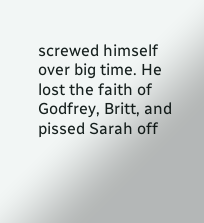screwed himself over big time. He lost the faith of Godfrey, Britt, and pissed Sarah off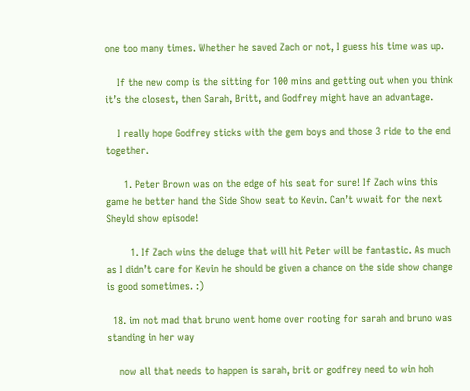one too many times. Whether he saved Zach or not, I guess his time was up.

    If the new comp is the sitting for 100 mins and getting out when you think it’s the closest, then Sarah, Britt, and Godfrey might have an advantage.

    I really hope Godfrey sticks with the gem boys and those 3 ride to the end together.

      1. Peter Brown was on the edge of his seat for sure! If Zach wins this game he better hand the Side Show seat to Kevin. Can’t wwait for the next Sheyld show episode!

        1. If Zach wins the deluge that will hit Peter will be fantastic. As much as I didn’t care for Kevin he should be given a chance on the side show change is good sometimes. :)

  18. im not mad that bruno went home over rooting for sarah and bruno was standing in her way

    now all that needs to happen is sarah, brit or godfrey need to win hoh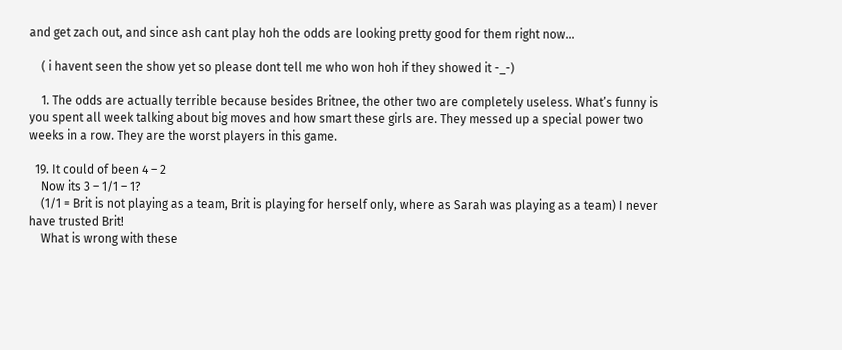and get zach out, and since ash cant play hoh the odds are looking pretty good for them right now…

    ( i havent seen the show yet so please dont tell me who won hoh if they showed it -_-)

    1. The odds are actually terrible because besides Britnee, the other two are completely useless. What’s funny is you spent all week talking about big moves and how smart these girls are. They messed up a special power two weeks in a row. They are the worst players in this game.

  19. It could of been 4 – 2
    Now its 3 – 1/1 – 1?
    (1/1 = Brit is not playing as a team, Brit is playing for herself only, where as Sarah was playing as a team) I never have trusted Brit!
    What is wrong with these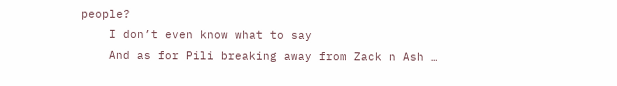people?
    I don’t even know what to say
    And as for Pili breaking away from Zack n Ash …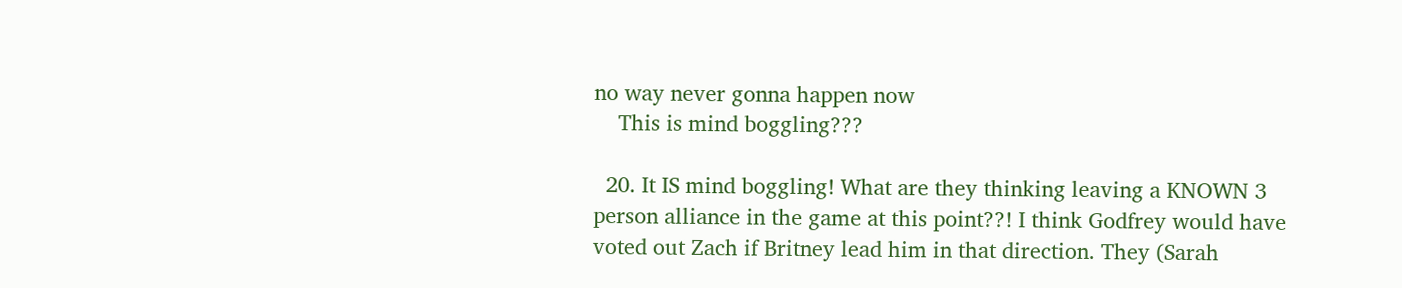no way never gonna happen now
    This is mind boggling???

  20. It IS mind boggling! What are they thinking leaving a KNOWN 3 person alliance in the game at this point??! I think Godfrey would have voted out Zach if Britney lead him in that direction. They (Sarah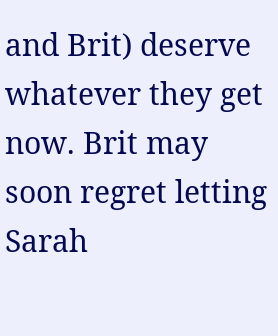and Brit) deserve whatever they get now. Brit may soon regret letting Sarah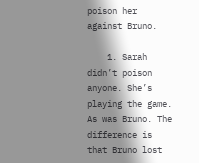poison her against Bruno.

    1. Sarah didn’t poison anyone. She’s playing the game. As was Bruno. The difference is that Bruno lost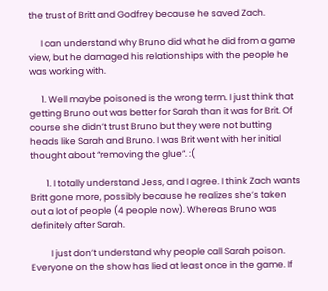the trust of Britt and Godfrey because he saved Zach.

      I can understand why Bruno did what he did from a game view, but he damaged his relationships with the people he was working with.

      1. Well maybe poisoned is the wrong term. I just think that getting Bruno out was better for Sarah than it was for Brit. Of course she didn’t trust Bruno but they were not butting heads like Sarah and Bruno. I was Brit went with her initial thought about “removing the glue”. :(

        1. I totally understand Jess, and I agree. I think Zach wants Britt gone more, possibly because he realizes she’s taken out a lot of people (4 people now). Whereas Bruno was definitely after Sarah.

          I just don’t understand why people call Sarah poison. Everyone on the show has lied at least once in the game. If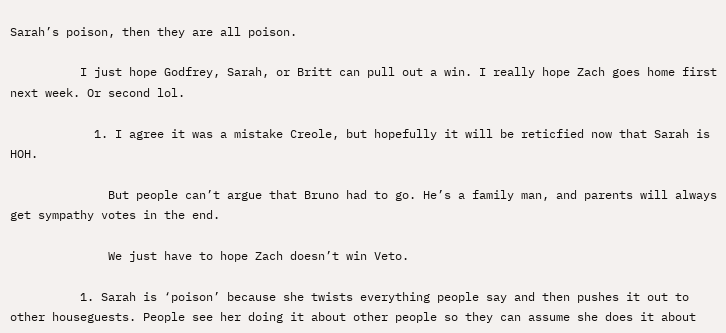Sarah’s poison, then they are all poison.

          I just hope Godfrey, Sarah, or Britt can pull out a win. I really hope Zach goes home first next week. Or second lol.

            1. I agree it was a mistake Creole, but hopefully it will be reticfied now that Sarah is HOH.

              But people can’t argue that Bruno had to go. He’s a family man, and parents will always get sympathy votes in the end.

              We just have to hope Zach doesn’t win Veto.

          1. Sarah is ‘poison’ because she twists everything people say and then pushes it out to other houseguests. People see her doing it about other people so they can assume she does it about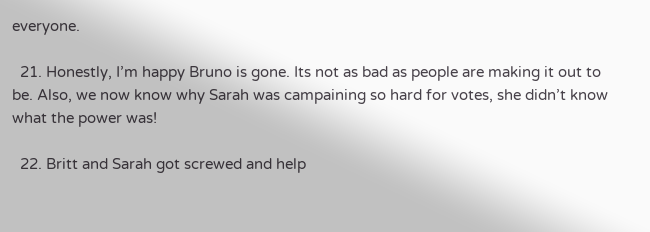everyone.

  21. Honestly, I’m happy Bruno is gone. Its not as bad as people are making it out to be. Also, we now know why Sarah was campaining so hard for votes, she didn’t know what the power was!

  22. Britt and Sarah got screwed and help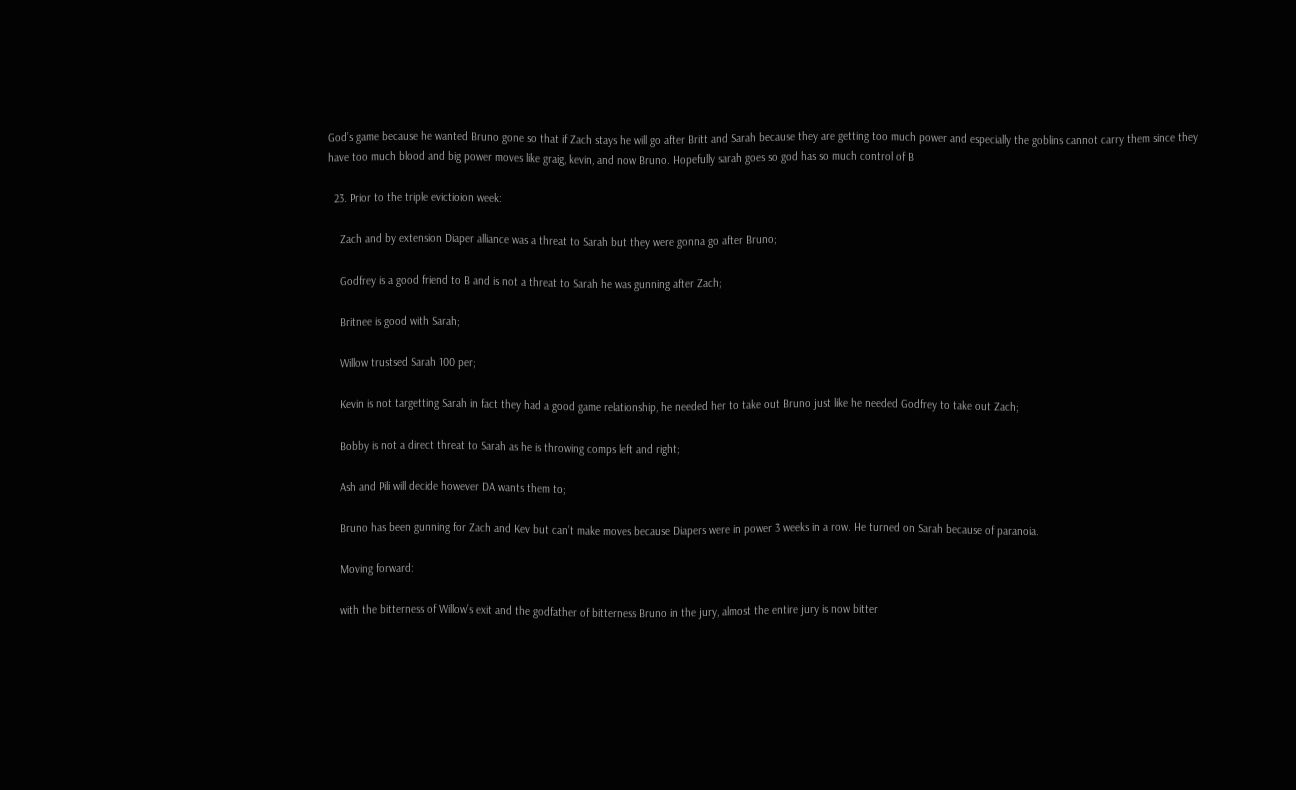God’s game because he wanted Bruno gone so that if Zach stays he will go after Britt and Sarah because they are getting too much power and especially the goblins cannot carry them since they have too much blood and big power moves like graig, kevin, and now Bruno. Hopefully sarah goes so god has so much control of B

  23. Prior to the triple evictioion week:

    Zach and by extension Diaper alliance was a threat to Sarah but they were gonna go after Bruno;

    Godfrey is a good friend to B and is not a threat to Sarah he was gunning after Zach;

    Britnee is good with Sarah;

    Willow trustsed Sarah 100 per;

    Kevin is not targetting Sarah in fact they had a good game relationship, he needed her to take out Bruno just like he needed Godfrey to take out Zach;

    Bobby is not a direct threat to Sarah as he is throwing comps left and right;

    Ash and Pili will decide however DA wants them to;

    Bruno has been gunning for Zach and Kev but can’t make moves because Diapers were in power 3 weeks in a row. He turned on Sarah because of paranoia.

    Moving forward:

    with the bitterness of Willow’s exit and the godfather of bitterness Bruno in the jury, almost the entire jury is now bitter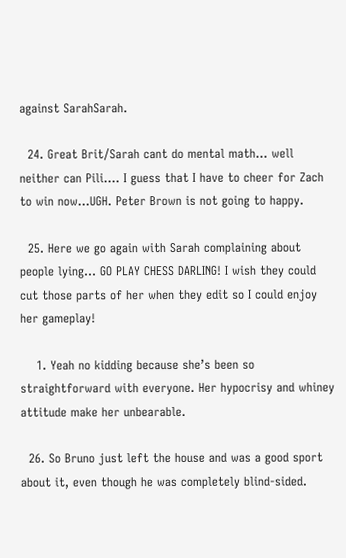against SarahSarah.

  24. Great Brit/Sarah cant do mental math… well neither can Pili…. I guess that I have to cheer for Zach to win now…UGH. Peter Brown is not going to happy.

  25. Here we go again with Sarah complaining about people lying… GO PLAY CHESS DARLING! I wish they could cut those parts of her when they edit so I could enjoy her gameplay!

    1. Yeah no kidding because she’s been so straightforward with everyone. Her hypocrisy and whiney attitude make her unbearable.

  26. So Bruno just left the house and was a good sport about it, even though he was completely blind-sided.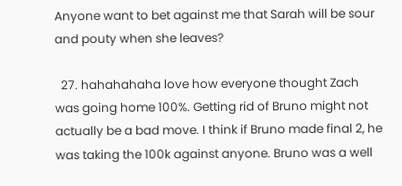Anyone want to bet against me that Sarah will be sour and pouty when she leaves?

  27. hahahahaha love how everyone thought Zach was going home 100%. Getting rid of Bruno might not actually be a bad move. I think if Bruno made final 2, he was taking the 100k against anyone. Bruno was a well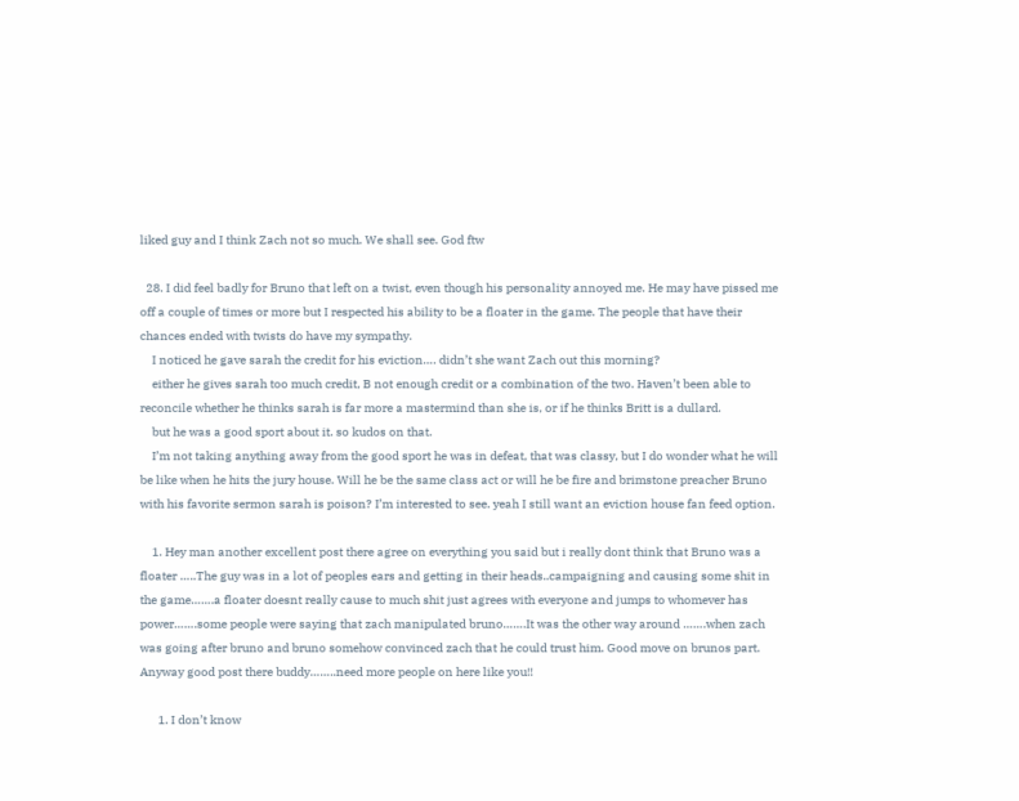liked guy and I think Zach not so much. We shall see. God ftw

  28. I did feel badly for Bruno that left on a twist, even though his personality annoyed me. He may have pissed me off a couple of times or more but I respected his ability to be a floater in the game. The people that have their chances ended with twists do have my sympathy.
    I noticed he gave sarah the credit for his eviction…. didn’t she want Zach out this morning?
    either he gives sarah too much credit, B not enough credit or a combination of the two. Haven’t been able to reconcile whether he thinks sarah is far more a mastermind than she is, or if he thinks Britt is a dullard.
    but he was a good sport about it. so kudos on that.
    I’m not taking anything away from the good sport he was in defeat, that was classy, but I do wonder what he will be like when he hits the jury house. Will he be the same class act or will he be fire and brimstone preacher Bruno with his favorite sermon sarah is poison? I’m interested to see. yeah I still want an eviction house fan feed option.

    1. Hey man another excellent post there agree on everything you said but i really dont think that Bruno was a floater …..The guy was in a lot of peoples ears and getting in their heads..campaigning and causing some shit in the game…….a floater doesnt really cause to much shit just agrees with everyone and jumps to whomever has power…….some people were saying that zach manipulated bruno…….It was the other way around …….when zach was going after bruno and bruno somehow convinced zach that he could trust him. Good move on brunos part. Anyway good post there buddy……..need more people on here like you!!

      1. I don’t know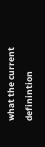what the current definintion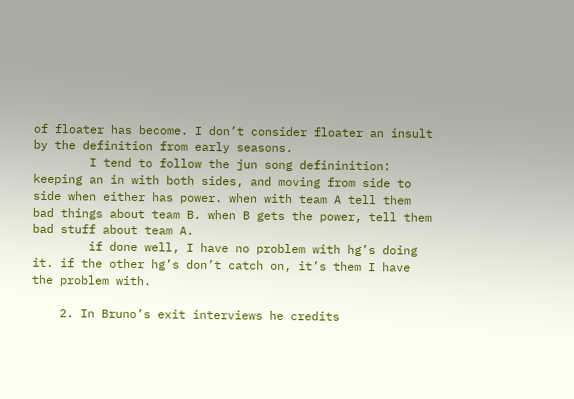of floater has become. I don’t consider floater an insult by the definition from early seasons.
        I tend to follow the jun song defininition: keeping an in with both sides, and moving from side to side when either has power. when with team A tell them bad things about team B. when B gets the power, tell them bad stuff about team A.
        if done well, I have no problem with hg’s doing it. if the other hg’s don’t catch on, it’s them I have the problem with.

    2. In Bruno’s exit interviews he credits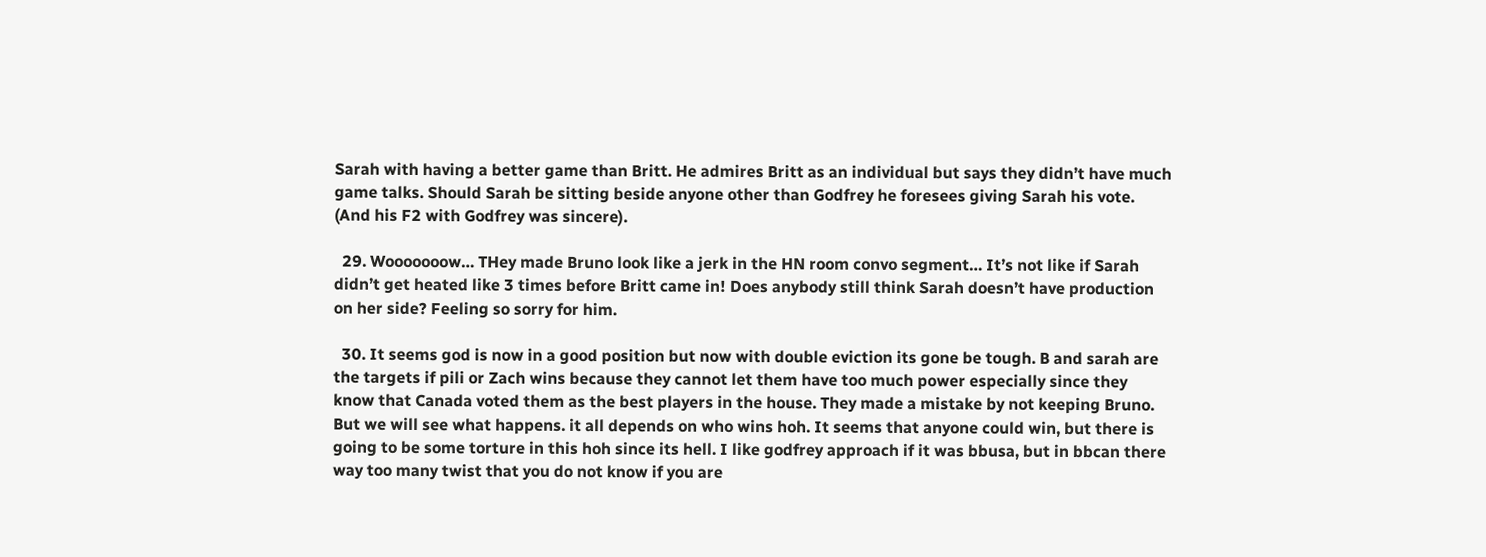Sarah with having a better game than Britt. He admires Britt as an individual but says they didn’t have much game talks. Should Sarah be sitting beside anyone other than Godfrey he foresees giving Sarah his vote. (And his F2 with Godfrey was sincere).

  29. Wooooooow… THey made Bruno look like a jerk in the HN room convo segment… It’s not like if Sarah didn’t get heated like 3 times before Britt came in! Does anybody still think Sarah doesn’t have production on her side? Feeling so sorry for him.

  30. It seems god is now in a good position but now with double eviction its gone be tough. B and sarah are the targets if pili or Zach wins because they cannot let them have too much power especially since they know that Canada voted them as the best players in the house. They made a mistake by not keeping Bruno. But we will see what happens. it all depends on who wins hoh. It seems that anyone could win, but there is going to be some torture in this hoh since its hell. I like godfrey approach if it was bbusa, but in bbcan there way too many twist that you do not know if you are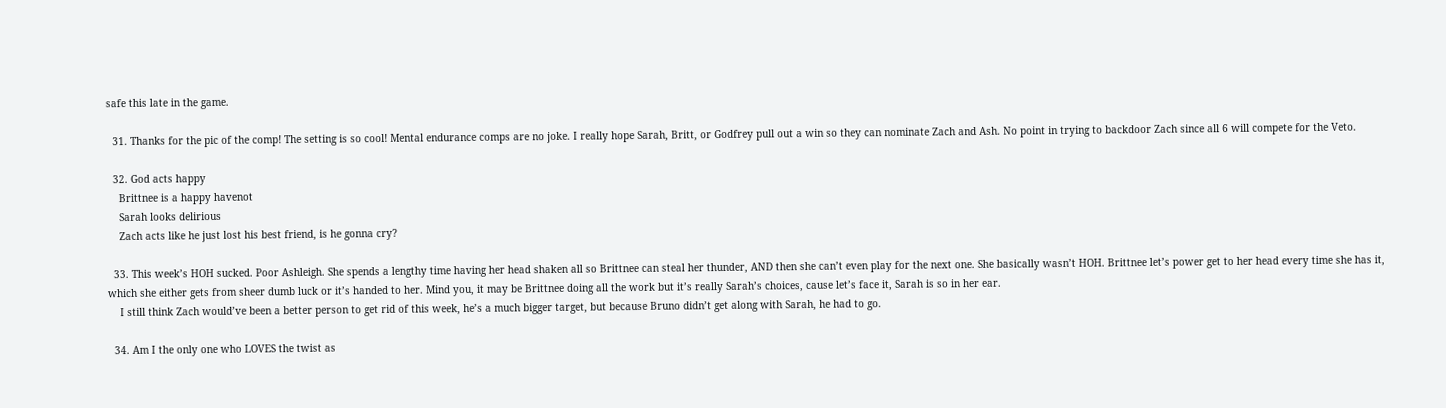safe this late in the game.

  31. Thanks for the pic of the comp! The setting is so cool! Mental endurance comps are no joke. I really hope Sarah, Britt, or Godfrey pull out a win so they can nominate Zach and Ash. No point in trying to backdoor Zach since all 6 will compete for the Veto.

  32. God acts happy
    Brittnee is a happy havenot
    Sarah looks delirious
    Zach acts like he just lost his best friend, is he gonna cry?

  33. This week’s HOH sucked. Poor Ashleigh. She spends a lengthy time having her head shaken all so Brittnee can steal her thunder, AND then she can’t even play for the next one. She basically wasn’t HOH. Brittnee let’s power get to her head every time she has it, which she either gets from sheer dumb luck or it’s handed to her. Mind you, it may be Brittnee doing all the work but it’s really Sarah’s choices, cause let’s face it, Sarah is so in her ear.
    I still think Zach would’ve been a better person to get rid of this week, he’s a much bigger target, but because Bruno didn’t get along with Sarah, he had to go.

  34. Am I the only one who LOVES the twist as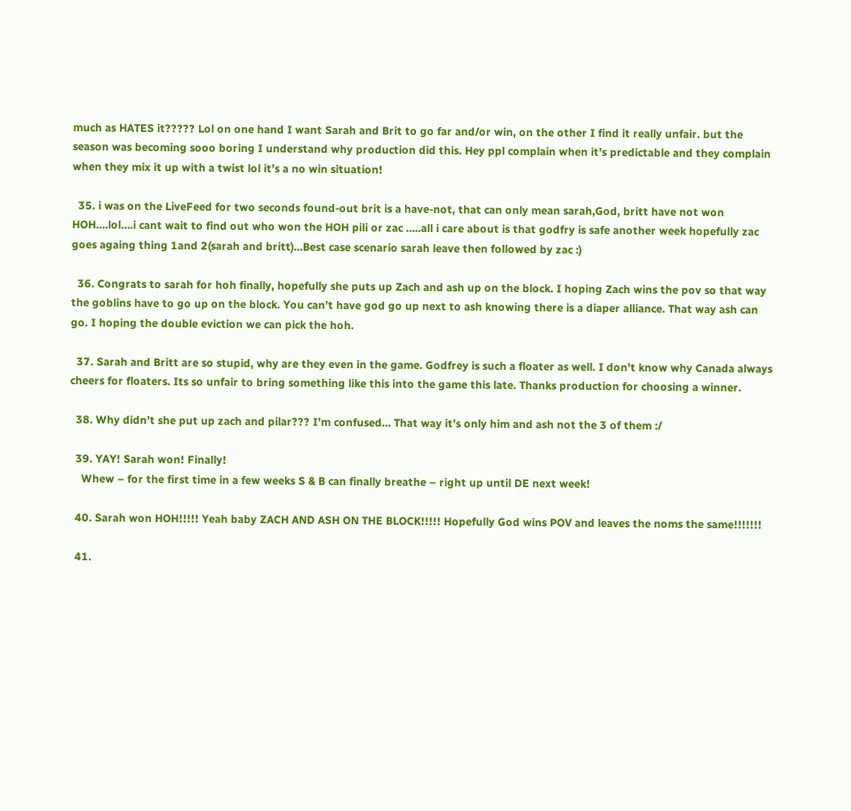much as HATES it????? Lol on one hand I want Sarah and Brit to go far and/or win, on the other I find it really unfair. but the season was becoming sooo boring I understand why production did this. Hey ppl complain when it’s predictable and they complain when they mix it up with a twist lol it’s a no win situation!

  35. i was on the LiveFeed for two seconds found-out brit is a have-not, that can only mean sarah,God, britt have not won HOH….lol….i cant wait to find out who won the HOH pili or zac …..all i care about is that godfry is safe another week hopefully zac goes againg thing 1and 2(sarah and britt)…Best case scenario sarah leave then followed by zac :)

  36. Congrats to sarah for hoh finally, hopefully she puts up Zach and ash up on the block. I hoping Zach wins the pov so that way the goblins have to go up on the block. You can’t have god go up next to ash knowing there is a diaper alliance. That way ash can go. I hoping the double eviction we can pick the hoh.

  37. Sarah and Britt are so stupid, why are they even in the game. Godfrey is such a floater as well. I don’t know why Canada always cheers for floaters. Its so unfair to bring something like this into the game this late. Thanks production for choosing a winner.

  38. Why didn’t she put up zach and pilar??? I’m confused… That way it’s only him and ash not the 3 of them :/

  39. YAY! Sarah won! Finally!
    Whew – for the first time in a few weeks S & B can finally breathe – right up until DE next week!

  40. Sarah won HOH!!!!! Yeah baby ZACH AND ASH ON THE BLOCK!!!!! Hopefully God wins POV and leaves the noms the same!!!!!!!

  41.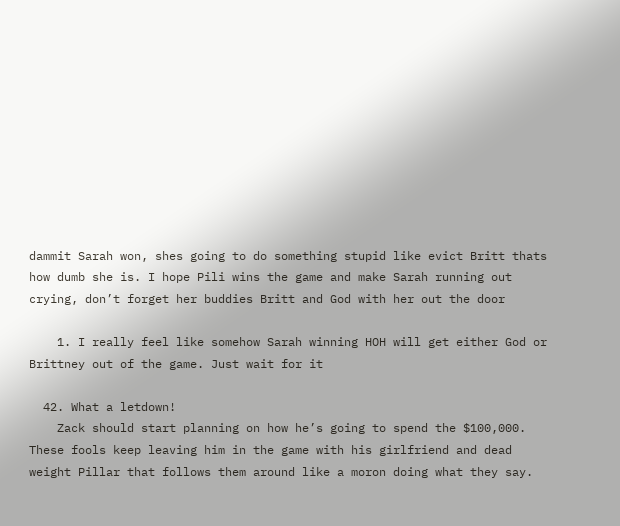dammit Sarah won, shes going to do something stupid like evict Britt thats how dumb she is. I hope Pili wins the game and make Sarah running out crying, don’t forget her buddies Britt and God with her out the door

    1. I really feel like somehow Sarah winning HOH will get either God or Brittney out of the game. Just wait for it

  42. What a letdown!
    Zack should start planning on how he’s going to spend the $100,000. These fools keep leaving him in the game with his girlfriend and dead weight Pillar that follows them around like a moron doing what they say.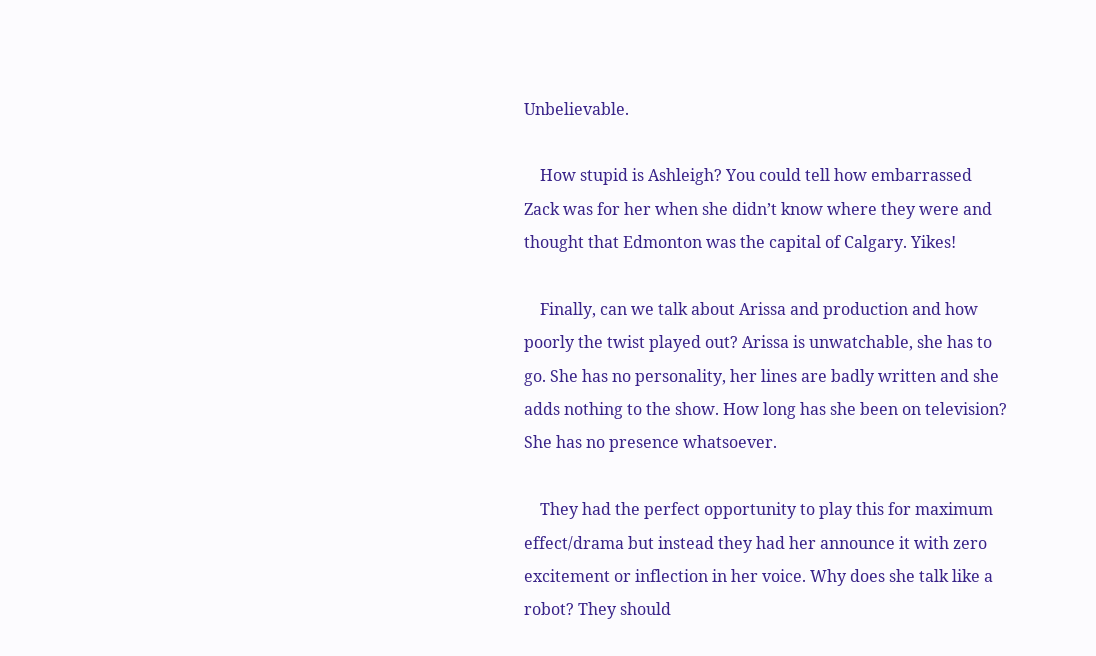Unbelievable.

    How stupid is Ashleigh? You could tell how embarrassed Zack was for her when she didn’t know where they were and thought that Edmonton was the capital of Calgary. Yikes!

    Finally, can we talk about Arissa and production and how poorly the twist played out? Arissa is unwatchable, she has to go. She has no personality, her lines are badly written and she adds nothing to the show. How long has she been on television? She has no presence whatsoever.

    They had the perfect opportunity to play this for maximum effect/drama but instead they had her announce it with zero excitement or inflection in her voice. Why does she talk like a robot? They should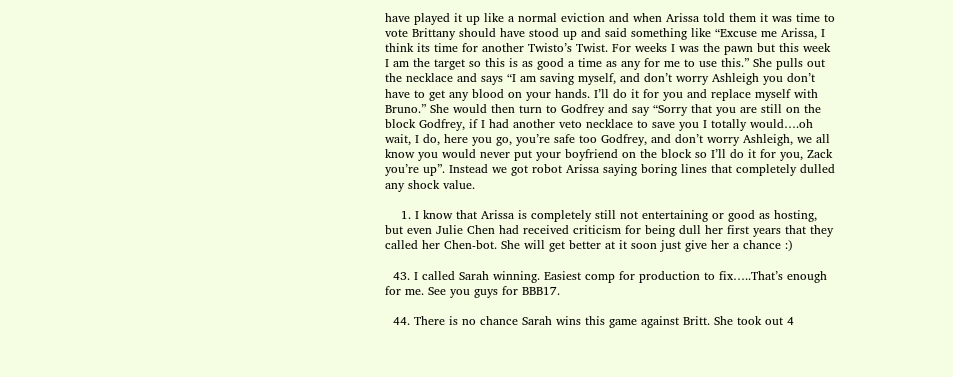have played it up like a normal eviction and when Arissa told them it was time to vote Brittany should have stood up and said something like “Excuse me Arissa, I think its time for another Twisto’s Twist. For weeks I was the pawn but this week I am the target so this is as good a time as any for me to use this.” She pulls out the necklace and says “I am saving myself, and don’t worry Ashleigh you don’t have to get any blood on your hands. I’ll do it for you and replace myself with Bruno.” She would then turn to Godfrey and say “Sorry that you are still on the block Godfrey, if I had another veto necklace to save you I totally would….oh wait, I do, here you go, you’re safe too Godfrey, and don’t worry Ashleigh, we all know you would never put your boyfriend on the block so I’ll do it for you, Zack you’re up”. Instead we got robot Arissa saying boring lines that completely dulled any shock value.

    1. I know that Arissa is completely still not entertaining or good as hosting, but even Julie Chen had received criticism for being dull her first years that they called her Chen-bot. She will get better at it soon just give her a chance :)

  43. I called Sarah winning. Easiest comp for production to fix…..That’s enough for me. See you guys for BBB17.

  44. There is no chance Sarah wins this game against Britt. She took out 4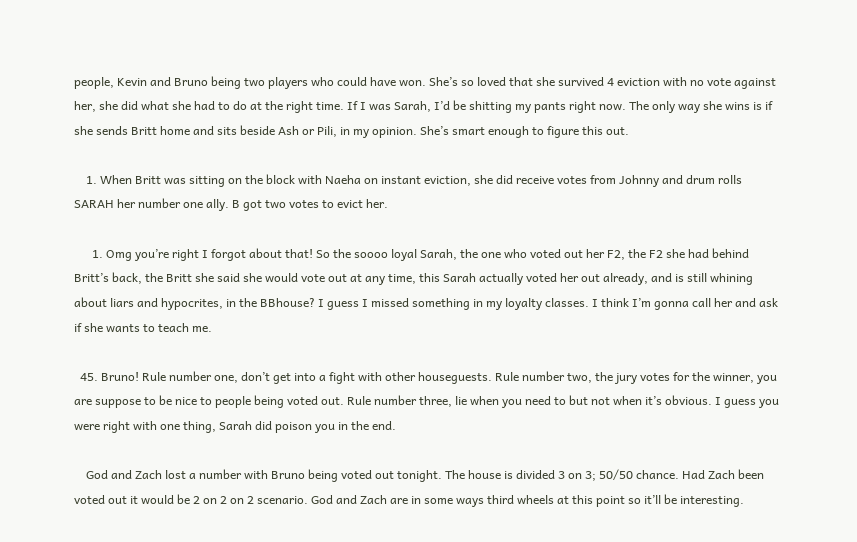people, Kevin and Bruno being two players who could have won. She’s so loved that she survived 4 eviction with no vote against her, she did what she had to do at the right time. If I was Sarah, I’d be shitting my pants right now. The only way she wins is if she sends Britt home and sits beside Ash or Pili, in my opinion. She’s smart enough to figure this out.

    1. When Britt was sitting on the block with Naeha on instant eviction, she did receive votes from Johnny and drum rolls SARAH her number one ally. B got two votes to evict her.

      1. Omg you’re right I forgot about that! So the soooo loyal Sarah, the one who voted out her F2, the F2 she had behind Britt’s back, the Britt she said she would vote out at any time, this Sarah actually voted her out already, and is still whining about liars and hypocrites, in the BBhouse? I guess I missed something in my loyalty classes. I think I’m gonna call her and ask if she wants to teach me.

  45. Bruno! Rule number one, don’t get into a fight with other houseguests. Rule number two, the jury votes for the winner, you are suppose to be nice to people being voted out. Rule number three, lie when you need to but not when it’s obvious. I guess you were right with one thing, Sarah did poison you in the end.

    God and Zach lost a number with Bruno being voted out tonight. The house is divided 3 on 3; 50/50 chance. Had Zach been voted out it would be 2 on 2 on 2 scenario. God and Zach are in some ways third wheels at this point so it’ll be interesting.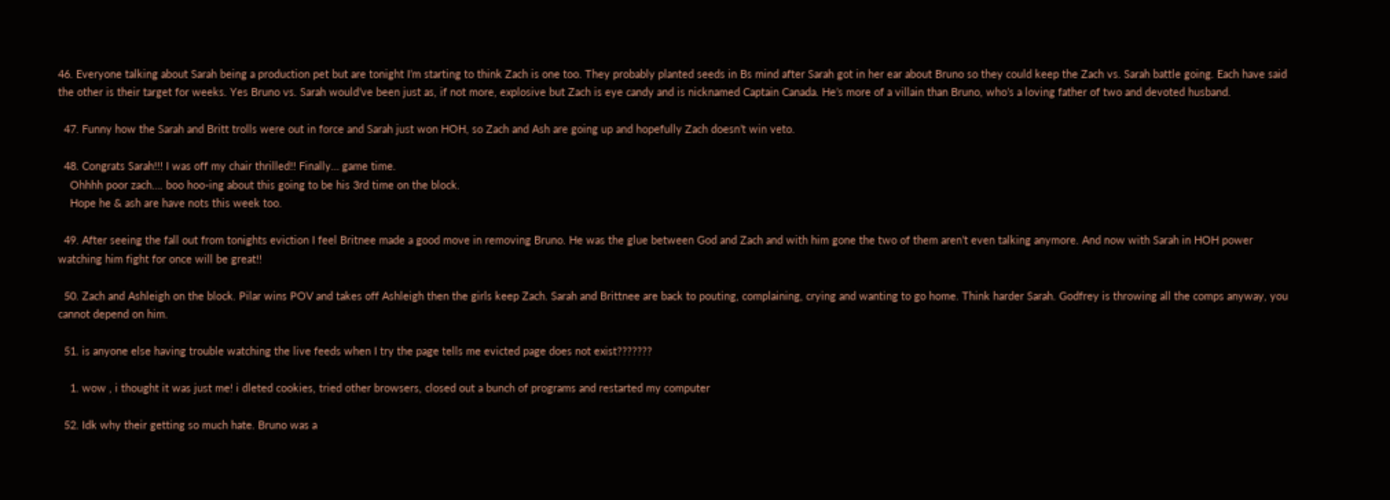46. Everyone talking about Sarah being a production pet but are tonight I’m starting to think Zach is one too. They probably planted seeds in Bs mind after Sarah got in her ear about Bruno so they could keep the Zach vs. Sarah battle going. Each have said the other is their target for weeks. Yes Bruno vs. Sarah would’ve been just as, if not more, explosive but Zach is eye candy and is nicknamed Captain Canada. He’s more of a villain than Bruno, who’s a loving father of two and devoted husband.

  47. Funny how the Sarah and Britt trolls were out in force and Sarah just won HOH, so Zach and Ash are going up and hopefully Zach doesn’t win veto.

  48. Congrats Sarah!!! I was off my chair thrilled!! Finally… game time.
    Ohhhh poor zach…. boo hoo-ing about this going to be his 3rd time on the block.
    Hope he & ash are have nots this week too.

  49. After seeing the fall out from tonights eviction I feel Britnee made a good move in removing Bruno. He was the glue between God and Zach and with him gone the two of them aren’t even talking anymore. And now with Sarah in HOH power watching him fight for once will be great!!

  50. Zach and Ashleigh on the block. Pilar wins POV and takes off Ashleigh then the girls keep Zach. Sarah and Brittnee are back to pouting, complaining, crying and wanting to go home. Think harder Sarah. Godfrey is throwing all the comps anyway, you cannot depend on him.

  51. is anyone else having trouble watching the live feeds when I try the page tells me evicted page does not exist???????

    1. wow , i thought it was just me! i dleted cookies, tried other browsers, closed out a bunch of programs and restarted my computer

  52. Idk why their getting so much hate. Bruno was a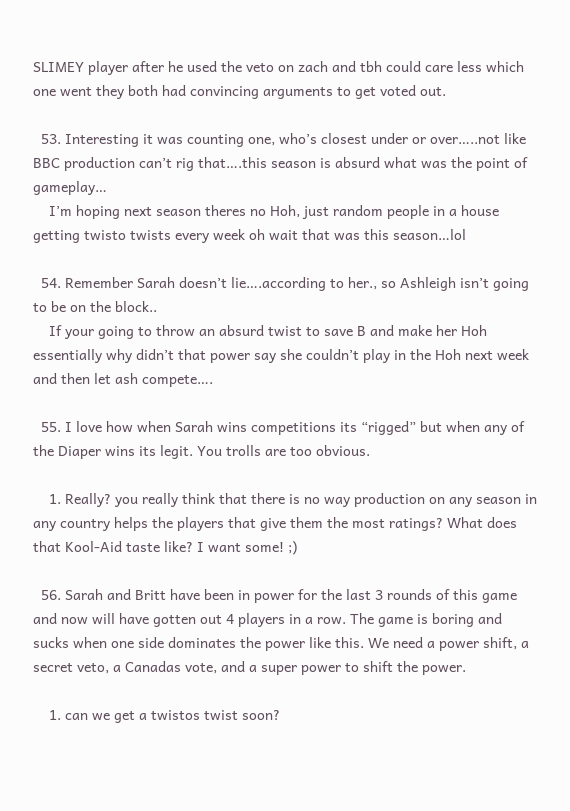SLIMEY player after he used the veto on zach and tbh could care less which one went they both had convincing arguments to get voted out.

  53. Interesting it was counting one, who’s closest under or over…..not like BBC production can’t rig that….this season is absurd what was the point of gameplay…
    I’m hoping next season theres no Hoh, just random people in a house getting twisto twists every week oh wait that was this season…lol

  54. Remember Sarah doesn’t lie….according to her., so Ashleigh isn’t going to be on the block..
    If your going to throw an absurd twist to save B and make her Hoh essentially why didn’t that power say she couldn’t play in the Hoh next week and then let ash compete….

  55. I love how when Sarah wins competitions its “rigged” but when any of the Diaper wins its legit. You trolls are too obvious.

    1. Really? you really think that there is no way production on any season in any country helps the players that give them the most ratings? What does that Kool-Aid taste like? I want some! ;)

  56. Sarah and Britt have been in power for the last 3 rounds of this game and now will have gotten out 4 players in a row. The game is boring and sucks when one side dominates the power like this. We need a power shift, a secret veto, a Canadas vote, and a super power to shift the power.

    1. can we get a twistos twist soon?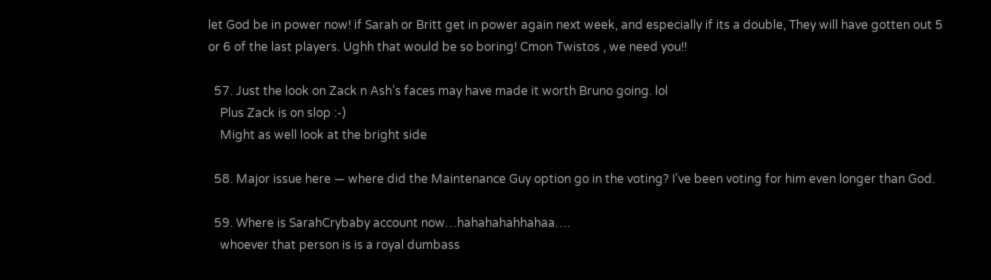let God be in power now! if Sarah or Britt get in power again next week, and especially if its a double, They will have gotten out 5 or 6 of the last players. Ughh that would be so boring! Cmon Twistos , we need you!!

  57. Just the look on Zack n Ash’s faces may have made it worth Bruno going. lol
    Plus Zack is on slop :-)
    Might as well look at the bright side

  58. Major issue here — where did the Maintenance Guy option go in the voting? I’ve been voting for him even longer than God.

  59. Where is SarahCrybaby account now…hahahahahhahaa….
    whoever that person is is a royal dumbass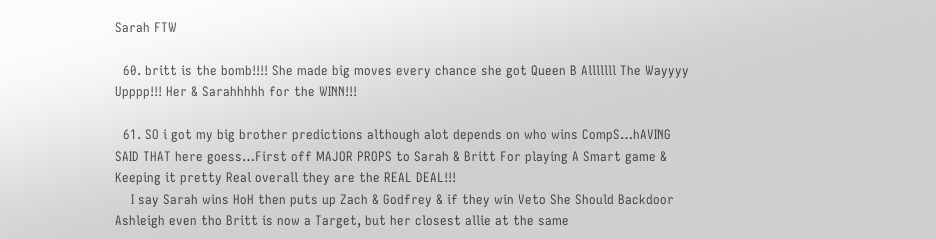Sarah FTW

  60. britt is the bomb!!!! She made big moves every chance she got Queen B Alllllll The Wayyyy Upppp!!! Her & Sarahhhhh for the WINN!!!

  61. SO i got my big brother predictions although alot depends on who wins CompS…hAVING SAID THAT here goess…First off MAJOR PROPS to Sarah & Britt For playing A Smart game & Keeping it pretty Real overall they are the REAL DEAL!!!
    I say Sarah wins HoH then puts up Zach & Godfrey & if they win Veto She Should Backdoor Ashleigh even tho Britt is now a Target, but her closest allie at the same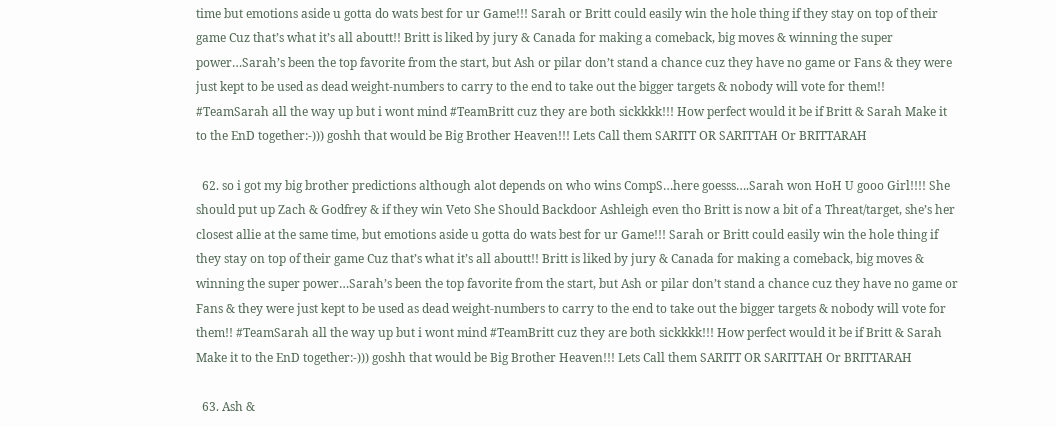time but emotions aside u gotta do wats best for ur Game!!! Sarah or Britt could easily win the hole thing if they stay on top of their game Cuz that’s what it’s all aboutt!! Britt is liked by jury & Canada for making a comeback, big moves & winning the super power…Sarah’s been the top favorite from the start, but Ash or pilar don’t stand a chance cuz they have no game or Fans & they were just kept to be used as dead weight-numbers to carry to the end to take out the bigger targets & nobody will vote for them!! #TeamSarah all the way up but i wont mind #TeamBritt cuz they are both sickkkk!!! How perfect would it be if Britt & Sarah Make it to the EnD together:-))) goshh that would be Big Brother Heaven!!! Lets Call them SARITT OR SARITTAH Or BRITTARAH

  62. so i got my big brother predictions although alot depends on who wins CompS…here goesss….Sarah won HoH U gooo Girl!!!! She should put up Zach & Godfrey & if they win Veto She Should Backdoor Ashleigh even tho Britt is now a bit of a Threat/target, she’s her closest allie at the same time, but emotions aside u gotta do wats best for ur Game!!! Sarah or Britt could easily win the hole thing if they stay on top of their game Cuz that’s what it’s all aboutt!! Britt is liked by jury & Canada for making a comeback, big moves & winning the super power…Sarah’s been the top favorite from the start, but Ash or pilar don’t stand a chance cuz they have no game or Fans & they were just kept to be used as dead weight-numbers to carry to the end to take out the bigger targets & nobody will vote for them!! #TeamSarah all the way up but i wont mind #TeamBritt cuz they are both sickkkk!!! How perfect would it be if Britt & Sarah Make it to the EnD together:-))) goshh that would be Big Brother Heaven!!! Lets Call them SARITT OR SARITTAH Or BRITTARAH

  63. Ash &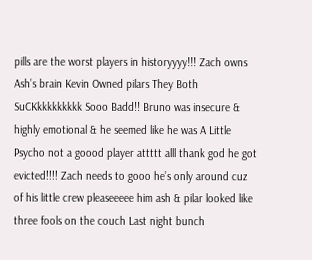pills are the worst players in historyyyy!!! Zach owns Ash’s brain Kevin Owned pilars They Both SuCKkkkkkkkkk Sooo Badd!! Bruno was insecure & highly emotional & he seemed like he was A Little Psycho not a goood player attttt alll thank god he got evicted!!!! Zach needs to gooo he’s only around cuz of his little crew pleaseeeee him ash & pilar looked like three fools on the couch Last night bunch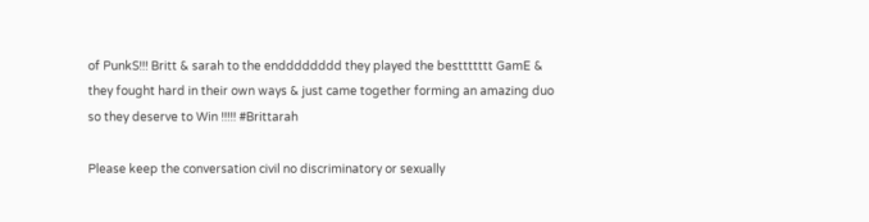of PunkS!!! Britt & sarah to the endddddddd they played the besttttttt GamE & they fought hard in their own ways & just came together forming an amazing duo so they deserve to Win !!!!! #Brittarah

Please keep the conversation civil no discriminatory or sexually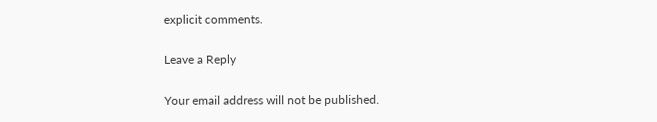explicit comments.

Leave a Reply

Your email address will not be published.